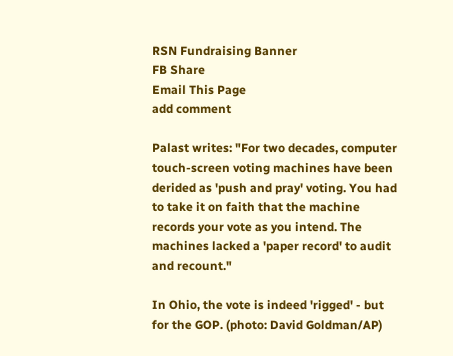RSN Fundraising Banner
FB Share
Email This Page
add comment

Palast writes: "For two decades, computer touch-screen voting machines have been derided as 'push and pray' voting. You had to take it on faith that the machine records your vote as you intend. The machines lacked a 'paper record' to audit and recount."

In Ohio, the vote is indeed 'rigged' - but for the GOP. (photo: David Goldman/AP)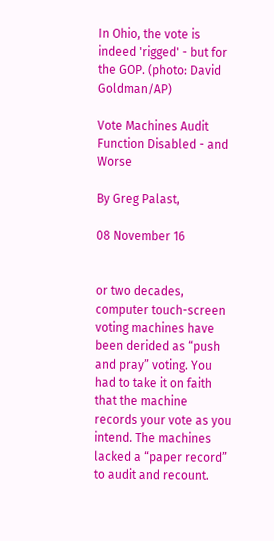In Ohio, the vote is indeed 'rigged' - but for the GOP. (photo: David Goldman/AP)

Vote Machines Audit Function Disabled - and Worse

By Greg Palast,

08 November 16


or two decades, computer touch-screen voting machines have been derided as “push and pray” voting. You had to take it on faith that the machine records your vote as you intend. The machines lacked a “paper record” to audit and recount.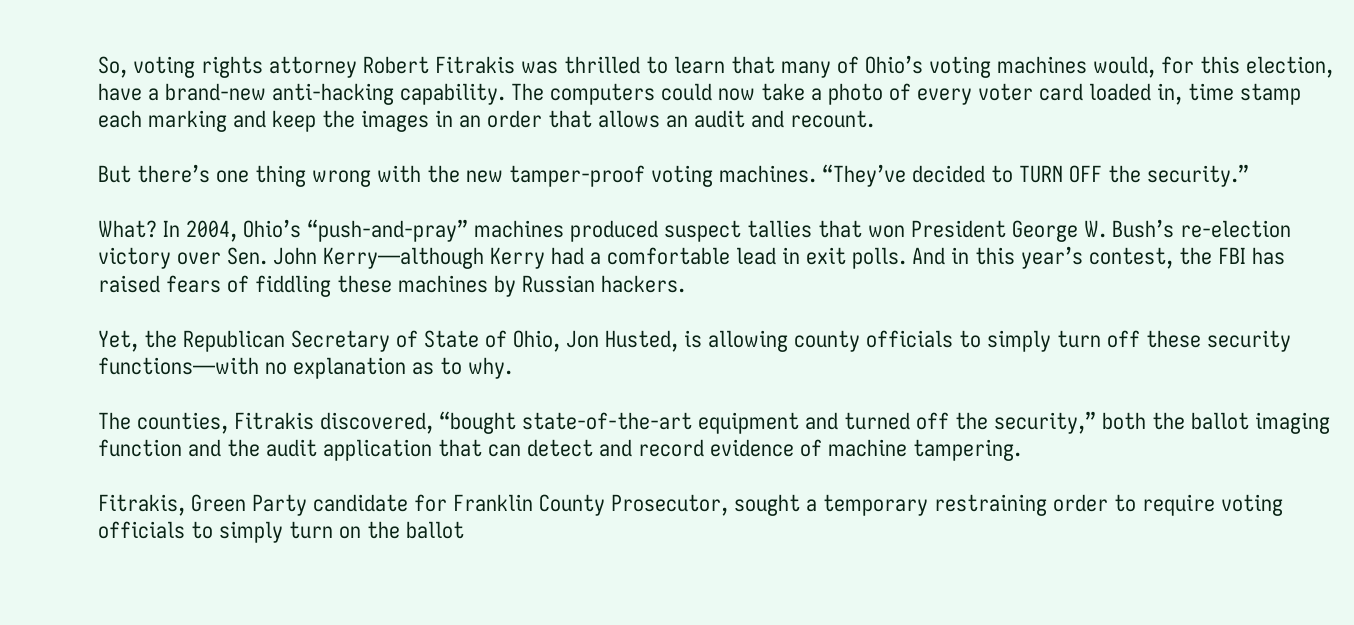So, voting rights attorney Robert Fitrakis was thrilled to learn that many of Ohio’s voting machines would, for this election, have a brand-new anti-hacking capability. The computers could now take a photo of every voter card loaded in, time stamp each marking and keep the images in an order that allows an audit and recount.

But there’s one thing wrong with the new tamper-proof voting machines. “They’ve decided to TURN OFF the security.”

What? In 2004, Ohio’s “push-and-pray” machines produced suspect tallies that won President George W. Bush’s re-election victory over Sen. John Kerry—although Kerry had a comfortable lead in exit polls. And in this year’s contest, the FBI has raised fears of fiddling these machines by Russian hackers.

Yet, the Republican Secretary of State of Ohio, Jon Husted, is allowing county officials to simply turn off these security functions—with no explanation as to why.

The counties, Fitrakis discovered, “bought state-of-the-art equipment and turned off the security,” both the ballot imaging function and the audit application that can detect and record evidence of machine tampering.

Fitrakis, Green Party candidate for Franklin County Prosecutor, sought a temporary restraining order to require voting officials to simply turn on the ballot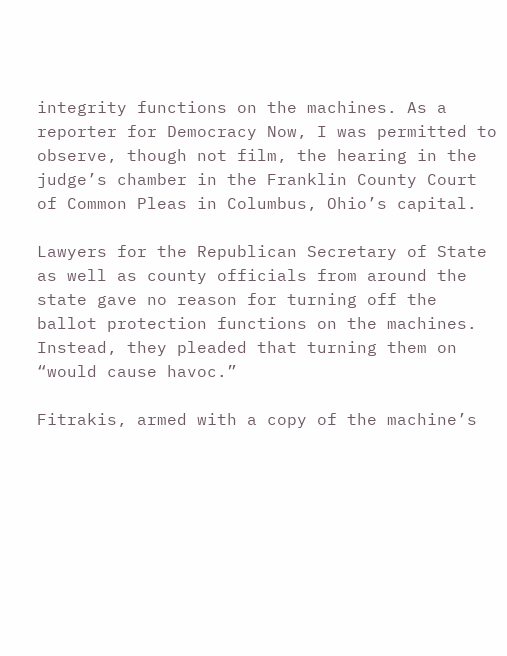integrity functions on the machines. As a reporter for Democracy Now, I was permitted to observe, though not film, the hearing in the judge’s chamber in the Franklin County Court of Common Pleas in Columbus, Ohio’s capital.

Lawyers for the Republican Secretary of State as well as county officials from around the state gave no reason for turning off the ballot protection functions on the machines. Instead, they pleaded that turning them on “would cause havoc.”

Fitrakis, armed with a copy of the machine’s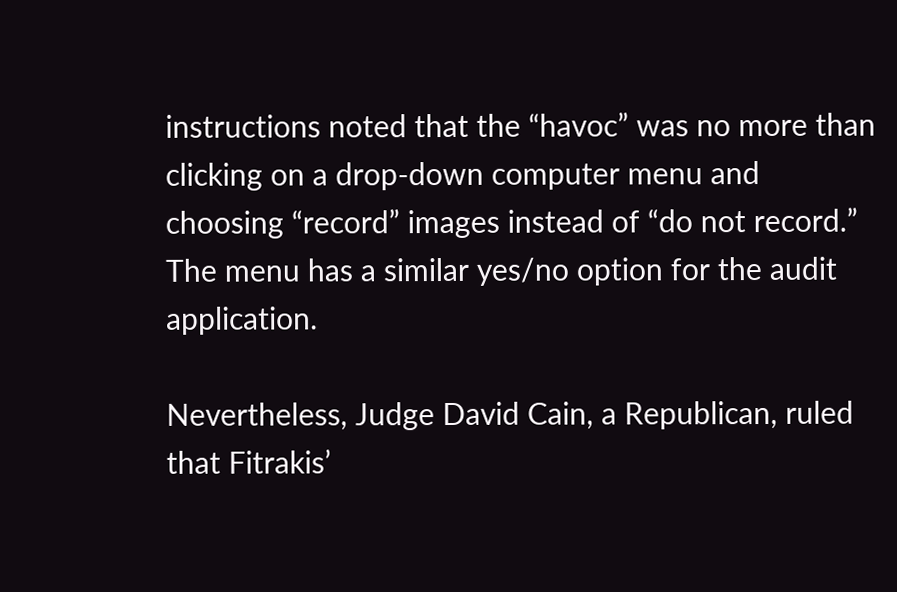instructions noted that the “havoc” was no more than clicking on a drop-down computer menu and choosing “record” images instead of “do not record.” The menu has a similar yes/no option for the audit application.

Nevertheless, Judge David Cain, a Republican, ruled that Fitrakis’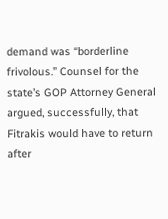demand was “borderline frivolous.” Counsel for the state’s GOP Attorney General argued, successfully, that Fitrakis would have to return after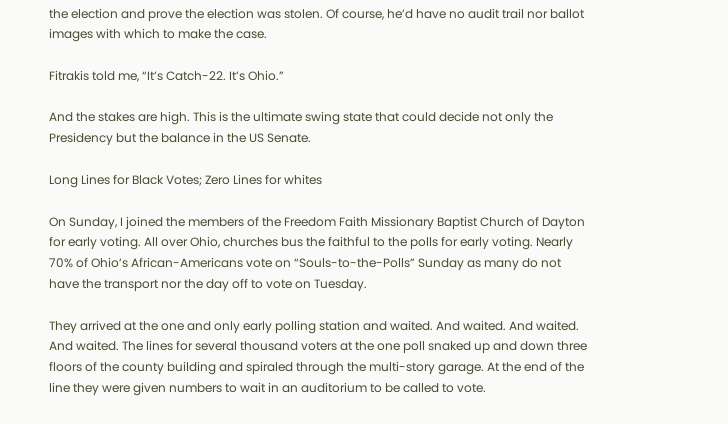the election and prove the election was stolen. Of course, he’d have no audit trail nor ballot images with which to make the case.

Fitrakis told me, “It’s Catch-22. It’s Ohio.”

And the stakes are high. This is the ultimate swing state that could decide not only the Presidency but the balance in the US Senate.

Long Lines for Black Votes; Zero Lines for whites

On Sunday, I joined the members of the Freedom Faith Missionary Baptist Church of Dayton for early voting. All over Ohio, churches bus the faithful to the polls for early voting. Nearly 70% of Ohio’s African-Americans vote on “Souls-to-the-Polls” Sunday as many do not have the transport nor the day off to vote on Tuesday.

They arrived at the one and only early polling station and waited. And waited. And waited. And waited. The lines for several thousand voters at the one poll snaked up and down three floors of the county building and spiraled through the multi-story garage. At the end of the line they were given numbers to wait in an auditorium to be called to vote.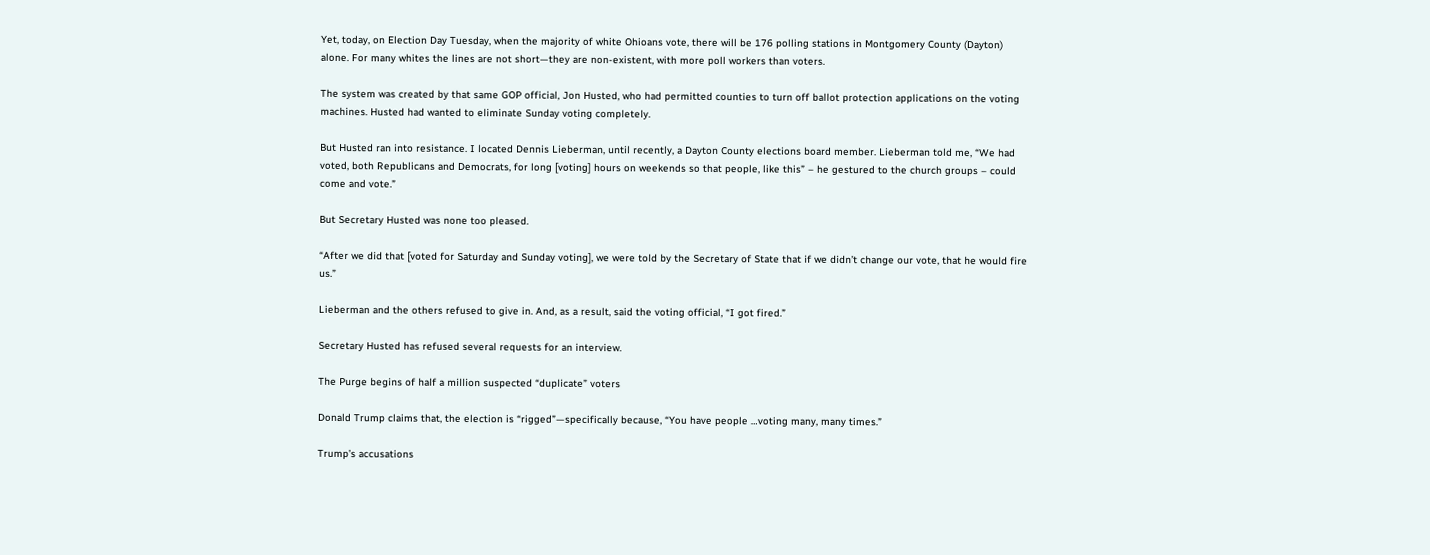Yet, today, on Election Day Tuesday, when the majority of white Ohioans vote, there will be 176 polling stations in Montgomery County (Dayton) alone. For many whites the lines are not short—they are non-existent, with more poll workers than voters.

The system was created by that same GOP official, Jon Husted, who had permitted counties to turn off ballot protection applications on the voting machines. Husted had wanted to eliminate Sunday voting completely.

But Husted ran into resistance. I located Dennis Lieberman, until recently, a Dayton County elections board member. Lieberman told me, “We had voted, both Republicans and Democrats, for long [voting] hours on weekends so that people, like this” – he gestured to the church groups – could come and vote.”

But Secretary Husted was none too pleased.

“After we did that [voted for Saturday and Sunday voting], we were told by the Secretary of State that if we didn’t change our vote, that he would fire us.”

Lieberman and the others refused to give in. And, as a result, said the voting official, “I got fired.”

Secretary Husted has refused several requests for an interview.

The Purge begins of half a million suspected “duplicate” voters

Donald Trump claims that, the election is “rigged”—specifically because, “You have people …voting many, many times.”

Trump’s accusations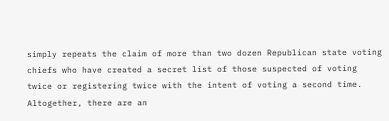simply repeats the claim of more than two dozen Republican state voting chiefs who have created a secret list of those suspected of voting twice or registering twice with the intent of voting a second time. Altogether, there are an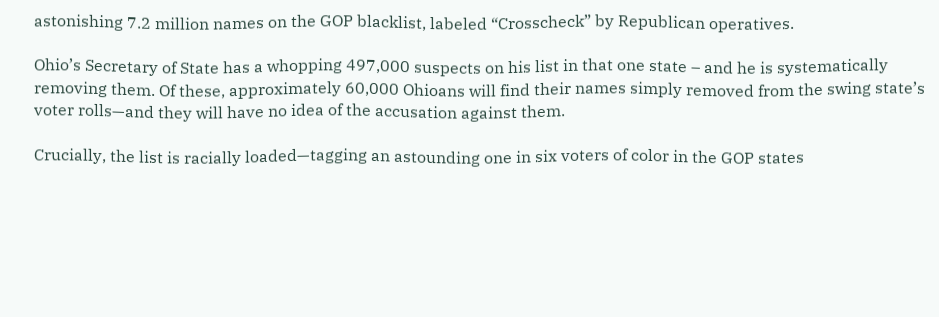astonishing 7.2 million names on the GOP blacklist, labeled “Crosscheck” by Republican operatives.

Ohio’s Secretary of State has a whopping 497,000 suspects on his list in that one state – and he is systematically removing them. Of these, approximately 60,000 Ohioans will find their names simply removed from the swing state’s voter rolls—and they will have no idea of the accusation against them.

Crucially, the list is racially loaded—tagging an astounding one in six voters of color in the GOP states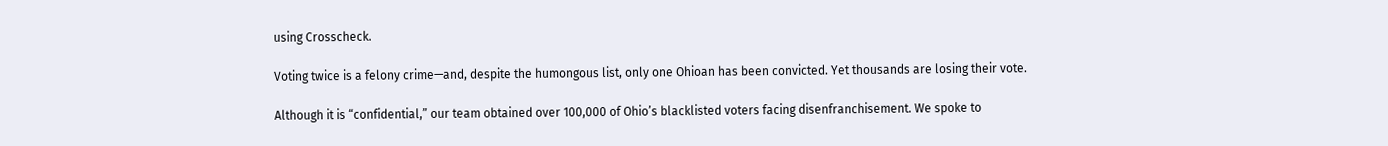using Crosscheck.

Voting twice is a felony crime—and, despite the humongous list, only one Ohioan has been convicted. Yet thousands are losing their vote.

Although it is “confidential,” our team obtained over 100,000 of Ohio’s blacklisted voters facing disenfranchisement. We spoke to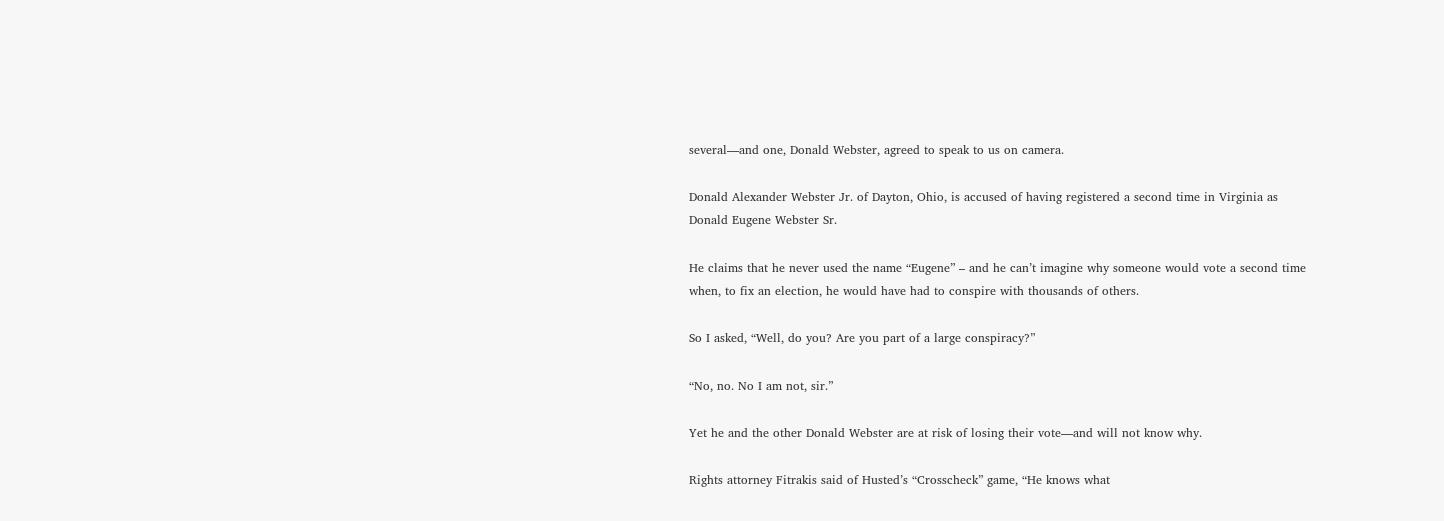several—and one, Donald Webster, agreed to speak to us on camera.

Donald Alexander Webster Jr. of Dayton, Ohio, is accused of having registered a second time in Virginia as Donald Eugene Webster Sr.

He claims that he never used the name “Eugene” – and he can’t imagine why someone would vote a second time when, to fix an election, he would have had to conspire with thousands of others.

So I asked, “Well, do you? Are you part of a large conspiracy?”

“No, no. No I am not, sir.”

Yet he and the other Donald Webster are at risk of losing their vote—and will not know why.

Rights attorney Fitrakis said of Husted’s “Crosscheck” game, “He knows what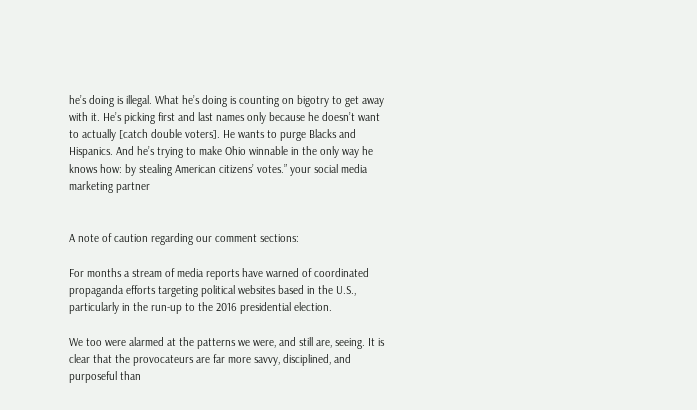he’s doing is illegal. What he’s doing is counting on bigotry to get away with it. He’s picking first and last names only because he doesn’t want to actually [catch double voters]. He wants to purge Blacks and Hispanics. And he’s trying to make Ohio winnable in the only way he knows how: by stealing American citizens’ votes.” your social media marketing partner


A note of caution regarding our comment sections:

For months a stream of media reports have warned of coordinated propaganda efforts targeting political websites based in the U.S., particularly in the run-up to the 2016 presidential election.

We too were alarmed at the patterns we were, and still are, seeing. It is clear that the provocateurs are far more savvy, disciplined, and purposeful than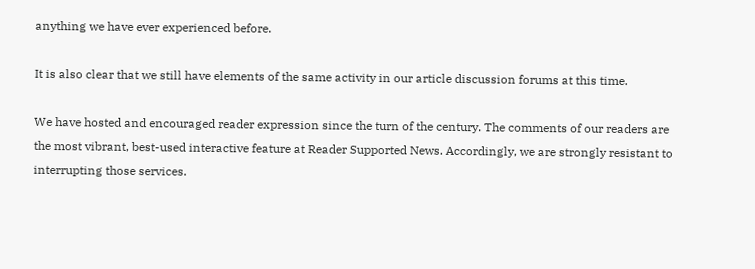anything we have ever experienced before.

It is also clear that we still have elements of the same activity in our article discussion forums at this time.

We have hosted and encouraged reader expression since the turn of the century. The comments of our readers are the most vibrant, best-used interactive feature at Reader Supported News. Accordingly, we are strongly resistant to interrupting those services.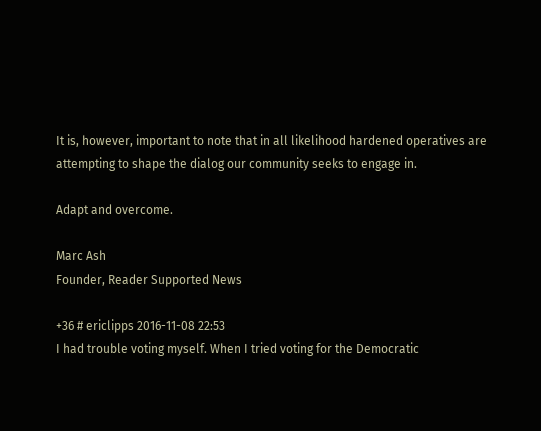It is, however, important to note that in all likelihood hardened operatives are attempting to shape the dialog our community seeks to engage in.

Adapt and overcome.

Marc Ash
Founder, Reader Supported News

+36 # ericlipps 2016-11-08 22:53
I had trouble voting myself. When I tried voting for the Democratic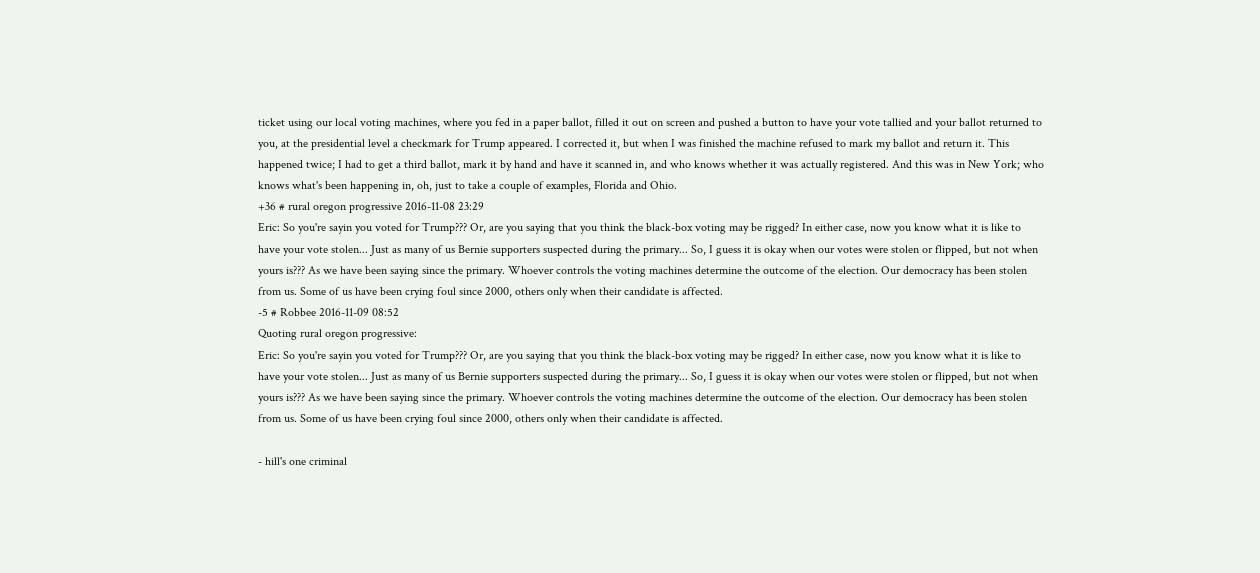ticket using our local voting machines, where you fed in a paper ballot, filled it out on screen and pushed a button to have your vote tallied and your ballot returned to you, at the presidential level a checkmark for Trump appeared. I corrected it, but when I was finished the machine refused to mark my ballot and return it. This happened twice; I had to get a third ballot, mark it by hand and have it scanned in, and who knows whether it was actually registered. And this was in New York; who knows what's been happening in, oh, just to take a couple of examples, Florida and Ohio.
+36 # rural oregon progressive 2016-11-08 23:29
Eric: So you're sayin you voted for Trump??? Or, are you saying that you think the black-box voting may be rigged? In either case, now you know what it is like to have your vote stolen... Just as many of us Bernie supporters suspected during the primary... So, I guess it is okay when our votes were stolen or flipped, but not when yours is??? As we have been saying since the primary. Whoever controls the voting machines determine the outcome of the election. Our democracy has been stolen from us. Some of us have been crying foul since 2000, others only when their candidate is affected.
-5 # Robbee 2016-11-09 08:52
Quoting rural oregon progressive:
Eric: So you're sayin you voted for Trump??? Or, are you saying that you think the black-box voting may be rigged? In either case, now you know what it is like to have your vote stolen... Just as many of us Bernie supporters suspected during the primary... So, I guess it is okay when our votes were stolen or flipped, but not when yours is??? As we have been saying since the primary. Whoever controls the voting machines determine the outcome of the election. Our democracy has been stolen from us. Some of us have been crying foul since 2000, others only when their candidate is affected.

- hill's one criminal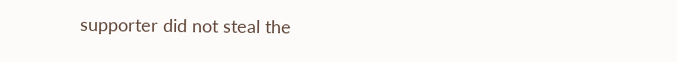supporter did not steal the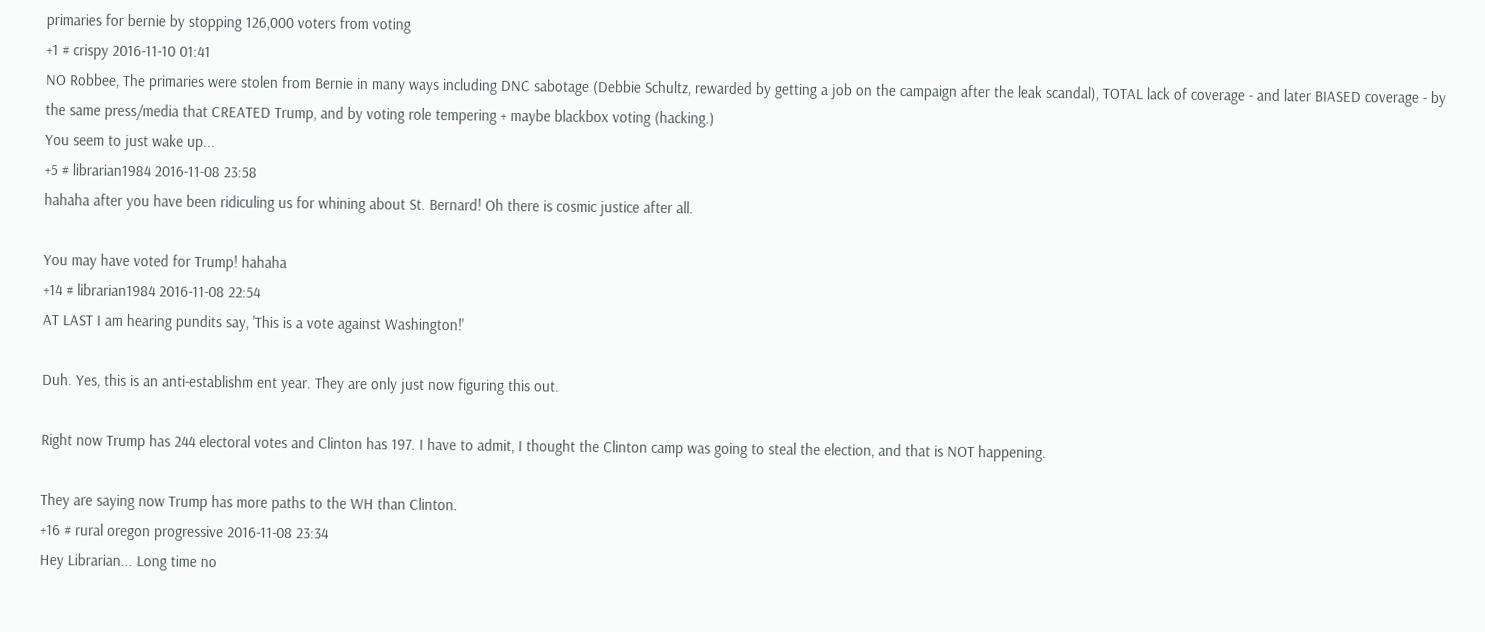primaries for bernie by stopping 126,000 voters from voting
+1 # crispy 2016-11-10 01:41
NO Robbee, The primaries were stolen from Bernie in many ways including DNC sabotage (Debbie Schultz, rewarded by getting a job on the campaign after the leak scandal), TOTAL lack of coverage - and later BIASED coverage - by the same press/media that CREATED Trump, and by voting role tempering + maybe blackbox voting (hacking.)
You seem to just wake up...
+5 # librarian1984 2016-11-08 23:58
hahaha after you have been ridiculing us for whining about St. Bernard! Oh there is cosmic justice after all.

You may have voted for Trump! hahaha
+14 # librarian1984 2016-11-08 22:54
AT LAST I am hearing pundits say, 'This is a vote against Washington!'

Duh. Yes, this is an anti-establishm ent year. They are only just now figuring this out.

Right now Trump has 244 electoral votes and Clinton has 197. I have to admit, I thought the Clinton camp was going to steal the election, and that is NOT happening.

They are saying now Trump has more paths to the WH than Clinton.
+16 # rural oregon progressive 2016-11-08 23:34
Hey Librarian... Long time no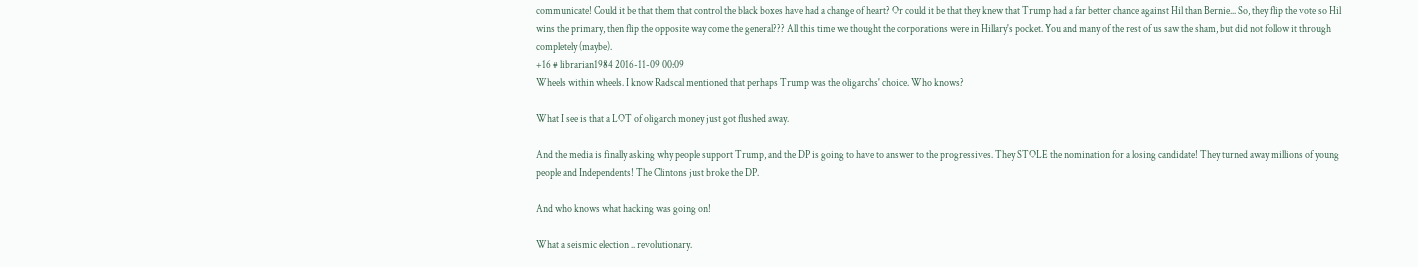communicate! Could it be that them that control the black boxes have had a change of heart? Or could it be that they knew that Trump had a far better chance against Hil than Bernie... So, they flip the vote so Hil wins the primary, then flip the opposite way come the general??? All this time we thought the corporations were in Hillary's pocket. You and many of the rest of us saw the sham, but did not follow it through completely (maybe).
+16 # librarian1984 2016-11-09 00:09
Wheels within wheels. I know Radscal mentioned that perhaps Trump was the oligarchs' choice. Who knows?

What I see is that a LOT of oligarch money just got flushed away.

And the media is finally asking why people support Trump, and the DP is going to have to answer to the progressives. They STOLE the nomination for a losing candidate! They turned away millions of young people and Independents! The Clintons just broke the DP.

And who knows what hacking was going on!

What a seismic election .. revolutionary.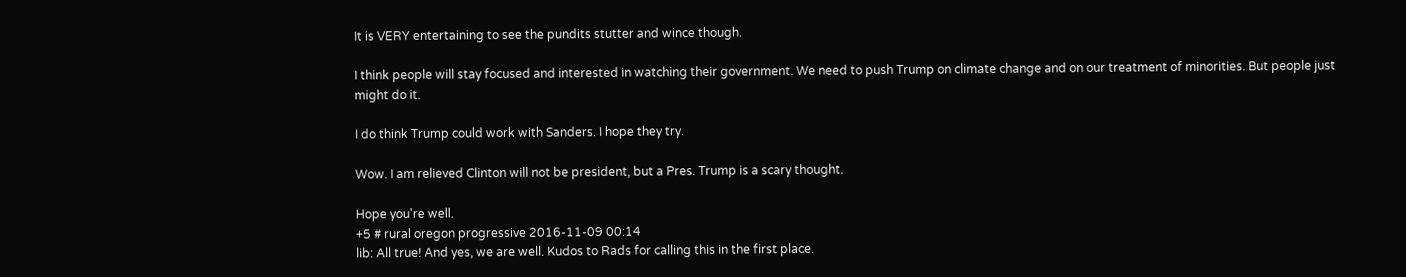It is VERY entertaining to see the pundits stutter and wince though.

I think people will stay focused and interested in watching their government. We need to push Trump on climate change and on our treatment of minorities. But people just might do it.

I do think Trump could work with Sanders. I hope they try.

Wow. I am relieved Clinton will not be president, but a Pres. Trump is a scary thought.

Hope you're well.
+5 # rural oregon progressive 2016-11-09 00:14
lib: All true! And yes, we are well. Kudos to Rads for calling this in the first place.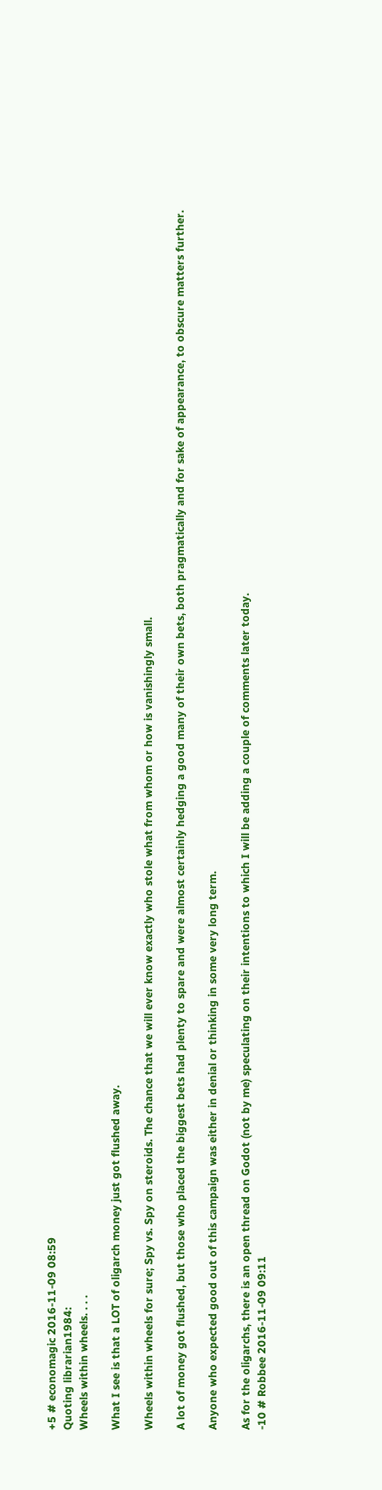+5 # economagic 2016-11-09 08:59
Quoting librarian1984:
Wheels within wheels. . . .

What I see is that a LOT of oligarch money just got flushed away.

Wheels within wheels for sure; Spy vs. Spy on steroids. The chance that we will ever know exactly who stole what from whom or how is vanishingly small.

A lot of money got flushed, but those who placed the biggest bets had plenty to spare and were almost certainly hedging a good many of their own bets, both pragmatically and for sake of appearance, to obscure matters further.

Anyone who expected good out of this campaign was either in denial or thinking in some very long term.

As for the oligarchs, there is an open thread on Godot (not by me) speculating on their intentions to which I will be adding a couple of comments later today.
-10 # Robbee 2016-11-09 09:11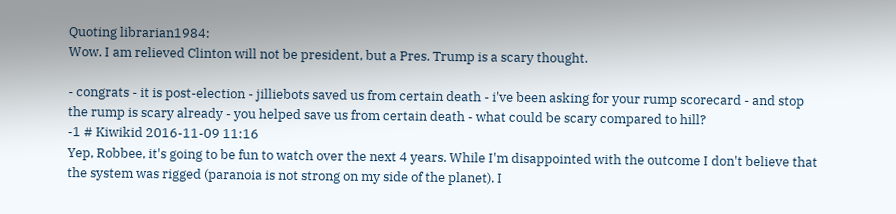Quoting librarian1984:
Wow. I am relieved Clinton will not be president, but a Pres. Trump is a scary thought.

- congrats - it is post-election - jilliebots saved us from certain death - i've been asking for your rump scorecard - and stop the rump is scary already - you helped save us from certain death - what could be scary compared to hill?
-1 # Kiwikid 2016-11-09 11:16
Yep, Robbee, it's going to be fun to watch over the next 4 years. While I'm disappointed with the outcome I don't believe that the system was rigged (paranoia is not strong on my side of the planet). I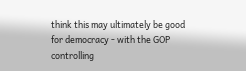think this may ultimately be good for democracy - with the GOP controlling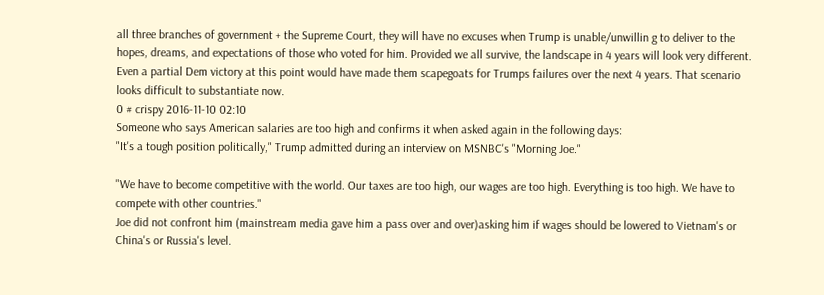all three branches of government + the Supreme Court, they will have no excuses when Trump is unable/unwillin g to deliver to the hopes, dreams, and expectations of those who voted for him. Provided we all survive, the landscape in 4 years will look very different. Even a partial Dem victory at this point would have made them scapegoats for Trumps failures over the next 4 years. That scenario looks difficult to substantiate now.
0 # crispy 2016-11-10 02:10
Someone who says American salaries are too high and confirms it when asked again in the following days:
"It's a tough position politically," Trump admitted during an interview on MSNBC's "Morning Joe."

"We have to become competitive with the world. Our taxes are too high, our wages are too high. Everything is too high. We have to compete with other countries."
Joe did not confront him (mainstream media gave him a pass over and over)asking him if wages should be lowered to Vietnam's or China's or Russia's level.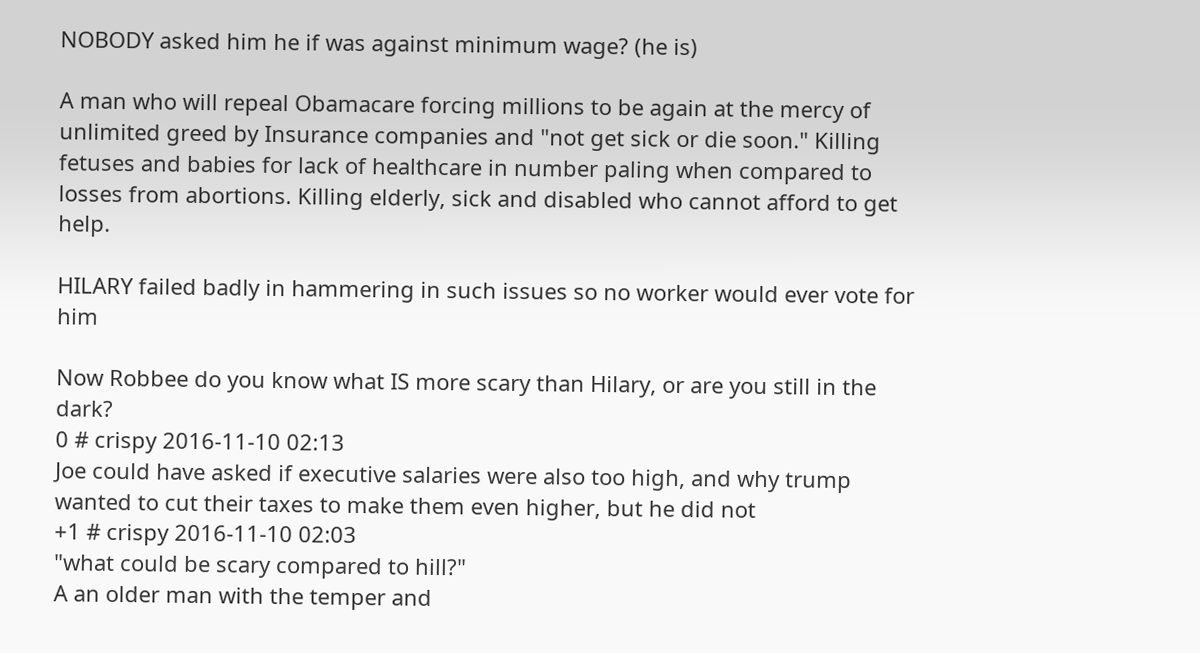NOBODY asked him he if was against minimum wage? (he is)

A man who will repeal Obamacare forcing millions to be again at the mercy of unlimited greed by Insurance companies and "not get sick or die soon." Killing fetuses and babies for lack of healthcare in number paling when compared to losses from abortions. Killing elderly, sick and disabled who cannot afford to get help.

HILARY failed badly in hammering in such issues so no worker would ever vote for him

Now Robbee do you know what IS more scary than Hilary, or are you still in the dark?
0 # crispy 2016-11-10 02:13
Joe could have asked if executive salaries were also too high, and why trump wanted to cut their taxes to make them even higher, but he did not
+1 # crispy 2016-11-10 02:03
"what could be scary compared to hill?"
A an older man with the temper and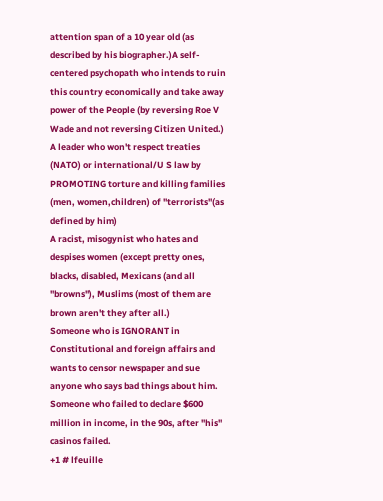attention span of a 10 year old (as described by his biographer.)A self-centered psychopath who intends to ruin this country economically and take away power of the People (by reversing Roe V Wade and not reversing Citizen United.)
A leader who won't respect treaties (NATO) or international/U S law by PROMOTING torture and killing families (men, women,children) of "terrorists"(as defined by him)
A racist, misogynist who hates and despises women (except pretty ones, blacks, disabled, Mexicans (and all "browns"), Muslims (most of them are brown aren't they after all.)
Someone who is IGNORANT in Constitutional and foreign affairs and wants to censor newspaper and sue anyone who says bad things about him.
Someone who failed to declare $600 million in income, in the 90s, after "his" casinos failed.
+1 # lfeuille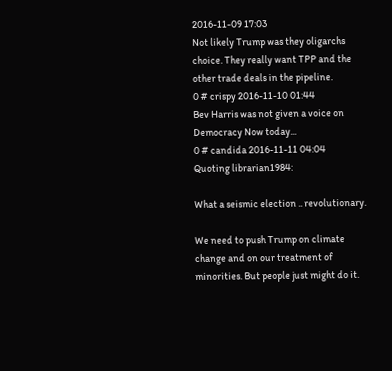2016-11-09 17:03
Not likely Trump was they oligarchs choice. They really want TPP and the other trade deals in the pipeline.
0 # crispy 2016-11-10 01:44
Bev Harris was not given a voice on Democracy Now today...
0 # candida 2016-11-11 04:04
Quoting librarian1984:

What a seismic election .. revolutionary.

We need to push Trump on climate change and on our treatment of minorities. But people just might do it.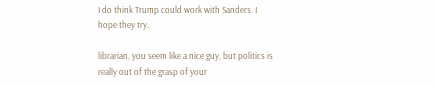I do think Trump could work with Sanders. I hope they try.

librarian, you seem like a nice guy, but politics is really out of the grasp of your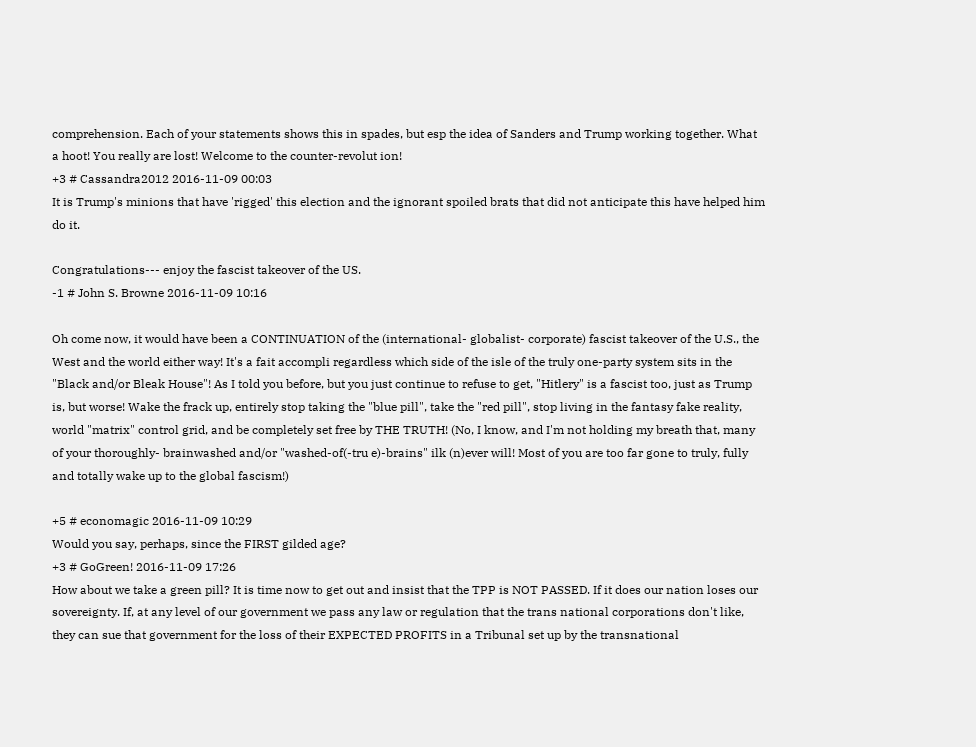comprehension. Each of your statements shows this in spades, but esp the idea of Sanders and Trump working together. What a hoot! You really are lost! Welcome to the counter-revolut ion!
+3 # Cassandra2012 2016-11-09 00:03
It is Trump's minions that have 'rigged' this election and the ignorant spoiled brats that did not anticipate this have helped him do it.

Congratulations--- enjoy the fascist takeover of the US.
-1 # John S. Browne 2016-11-09 10:16

Oh come now, it would have been a CONTINUATION of the (international- globalist- corporate) fascist takeover of the U.S., the West and the world either way! It's a fait accompli regardless which side of the isle of the truly one-party system sits in the "Black and/or Bleak House"! As I told you before, but you just continue to refuse to get, "Hitlery" is a fascist too, just as Trump is, but worse! Wake the frack up, entirely stop taking the "blue pill", take the "red pill", stop living in the fantasy fake reality, world "matrix" control grid, and be completely set free by THE TRUTH! (No, I know, and I'm not holding my breath that, many of your thoroughly- brainwashed and/or "washed-of(-tru e)-brains" ilk (n)ever will! Most of you are too far gone to truly, fully and totally wake up to the global fascism!)

+5 # economagic 2016-11-09 10:29
Would you say, perhaps, since the FIRST gilded age?
+3 # GoGreen! 2016-11-09 17:26
How about we take a green pill? It is time now to get out and insist that the TPP is NOT PASSED. If it does our nation loses our sovereignty. If, at any level of our government we pass any law or regulation that the trans national corporations don't like, they can sue that government for the loss of their EXPECTED PROFITS in a Tribunal set up by the transnational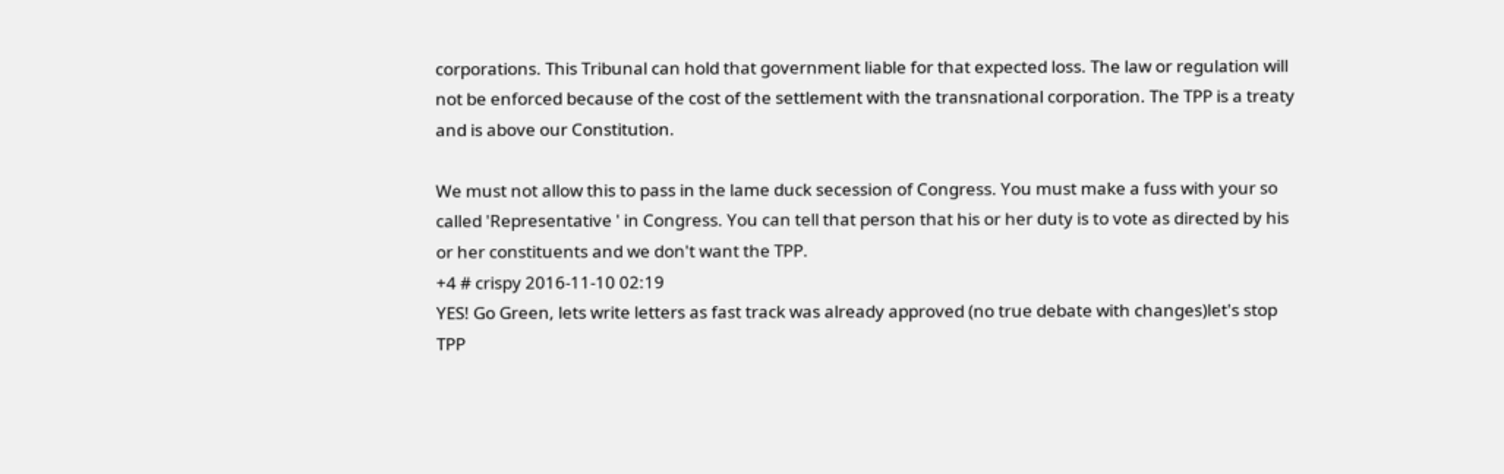corporations. This Tribunal can hold that government liable for that expected loss. The law or regulation will not be enforced because of the cost of the settlement with the transnational corporation. The TPP is a treaty and is above our Constitution.

We must not allow this to pass in the lame duck secession of Congress. You must make a fuss with your so called 'Representative ' in Congress. You can tell that person that his or her duty is to vote as directed by his or her constituents and we don't want the TPP.
+4 # crispy 2016-11-10 02:19
YES! Go Green, lets write letters as fast track was already approved (no true debate with changes)let's stop TPP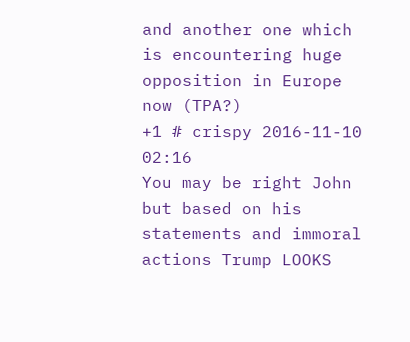and another one which is encountering huge opposition in Europe now (TPA?)
+1 # crispy 2016-11-10 02:16
You may be right John but based on his statements and immoral actions Trump LOOKS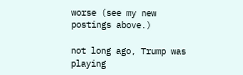worse (see my new postings above.)

not long ago, Trump was playing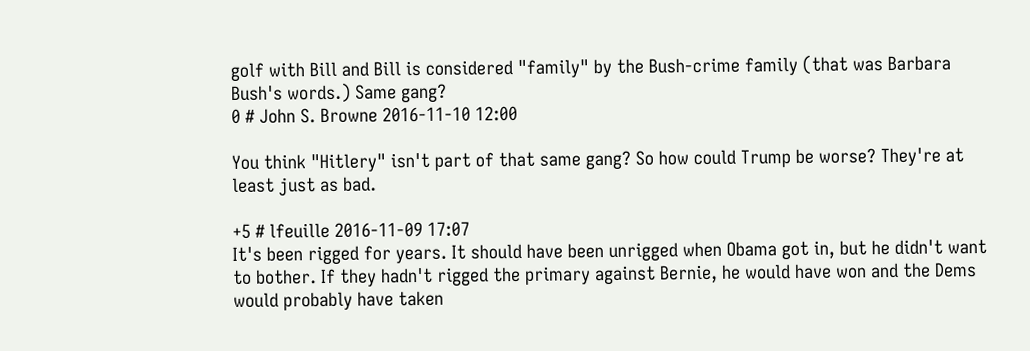golf with Bill and Bill is considered "family" by the Bush-crime family (that was Barbara Bush's words.) Same gang?
0 # John S. Browne 2016-11-10 12:00

You think "Hitlery" isn't part of that same gang? So how could Trump be worse? They're at least just as bad.

+5 # lfeuille 2016-11-09 17:07
It's been rigged for years. It should have been unrigged when Obama got in, but he didn't want to bother. If they hadn't rigged the primary against Bernie, he would have won and the Dems would probably have taken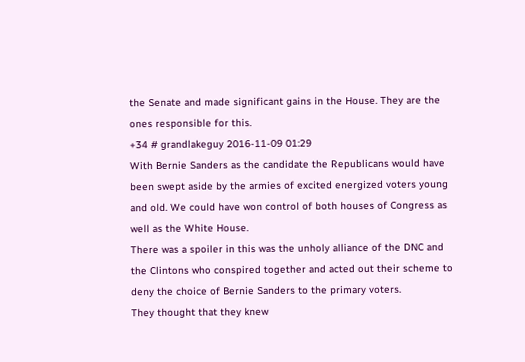the Senate and made significant gains in the House. They are the ones responsible for this.
+34 # grandlakeguy 2016-11-09 01:29
With Bernie Sanders as the candidate the Republicans would have been swept aside by the armies of excited energized voters young and old. We could have won control of both houses of Congress as well as the White House.
There was a spoiler in this was the unholy alliance of the DNC and the Clintons who conspired together and acted out their scheme to deny the choice of Bernie Sanders to the primary voters.
They thought that they knew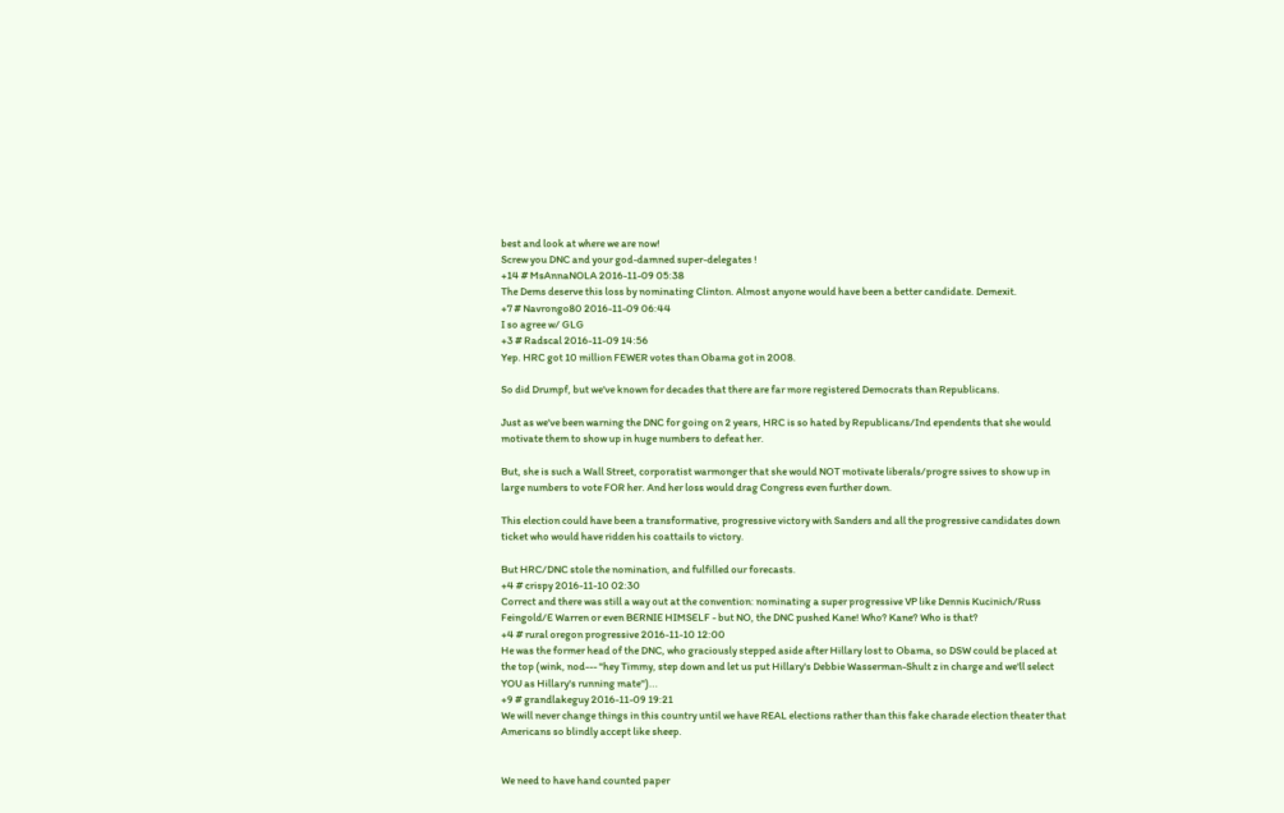best and look at where we are now!
Screw you DNC and your god-damned super-delegates !
+14 # MsAnnaNOLA 2016-11-09 05:38
The Dems deserve this loss by nominating Clinton. Almost anyone would have been a better candidate. Demexit.
+7 # Navrongo80 2016-11-09 06:44
I so agree w/ GLG
+3 # Radscal 2016-11-09 14:56
Yep. HRC got 10 million FEWER votes than Obama got in 2008.

So did Drumpf, but we've known for decades that there are far more registered Democrats than Republicans.

Just as we've been warning the DNC for going on 2 years, HRC is so hated by Republicans/Ind ependents that she would motivate them to show up in huge numbers to defeat her.

But, she is such a Wall Street, corporatist warmonger that she would NOT motivate liberals/progre ssives to show up in large numbers to vote FOR her. And her loss would drag Congress even further down.

This election could have been a transformative, progressive victory with Sanders and all the progressive candidates down ticket who would have ridden his coattails to victory.

But HRC/DNC stole the nomination, and fulfilled our forecasts.
+4 # crispy 2016-11-10 02:30
Correct and there was still a way out at the convention: nominating a super progressive VP like Dennis Kucinich/Russ Feingold/E Warren or even BERNIE HIMSELF - but NO, the DNC pushed Kane! Who? Kane? Who is that?
+4 # rural oregon progressive 2016-11-10 12:00
He was the former head of the DNC, who graciously stepped aside after Hillary lost to Obama, so DSW could be placed at the top (wink, nod--- "hey Timmy, step down and let us put Hillary's Debbie Wasserman-Shult z in charge and we'll select YOU as Hillary's running mate")...
+9 # grandlakeguy 2016-11-09 19:21
We will never change things in this country until we have REAL elections rather than this fake charade election theater that Americans so blindly accept like sheep.


We need to have hand counted paper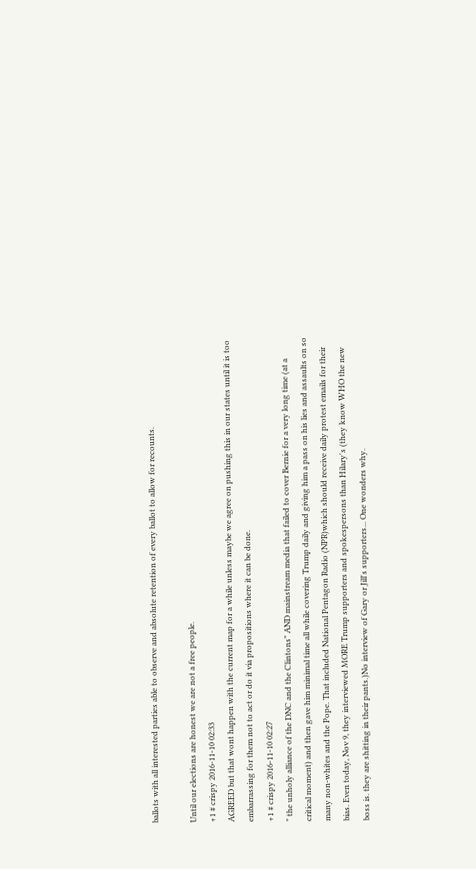ballots with all interested parties able to observe and absolute retention of every ballot to allow for recounts.

Until our elections are honest we are not a free people.
+1 # crispy 2016-11-10 02:33
AGREED but that wont happen with the current map for a while unless maybe we agree on pushing this in our states until it is too embarrassing for them not to act or do it via propositions where it can be done.
+1 # crispy 2016-11-10 02:27
" the unholy alliance of the DNC and the Clintons" AND mainstream media that failed to cover Bernie for a very long time (at a critical moment) and then gave him minimal time all while covering Trump daily and giving him a pass on his lies and assaults on so many non-whites and the Pope. That included National Pentagon Radio (NPR)which should receive daily protest emails for their bias. Even today, Nov 9, they interviewed MORE Trump supporters and spokespersons than Hilary's (they know WHO the new boss is. they are shitting in their pants.)No interview of Gary or Jill's supporters... One wonders why.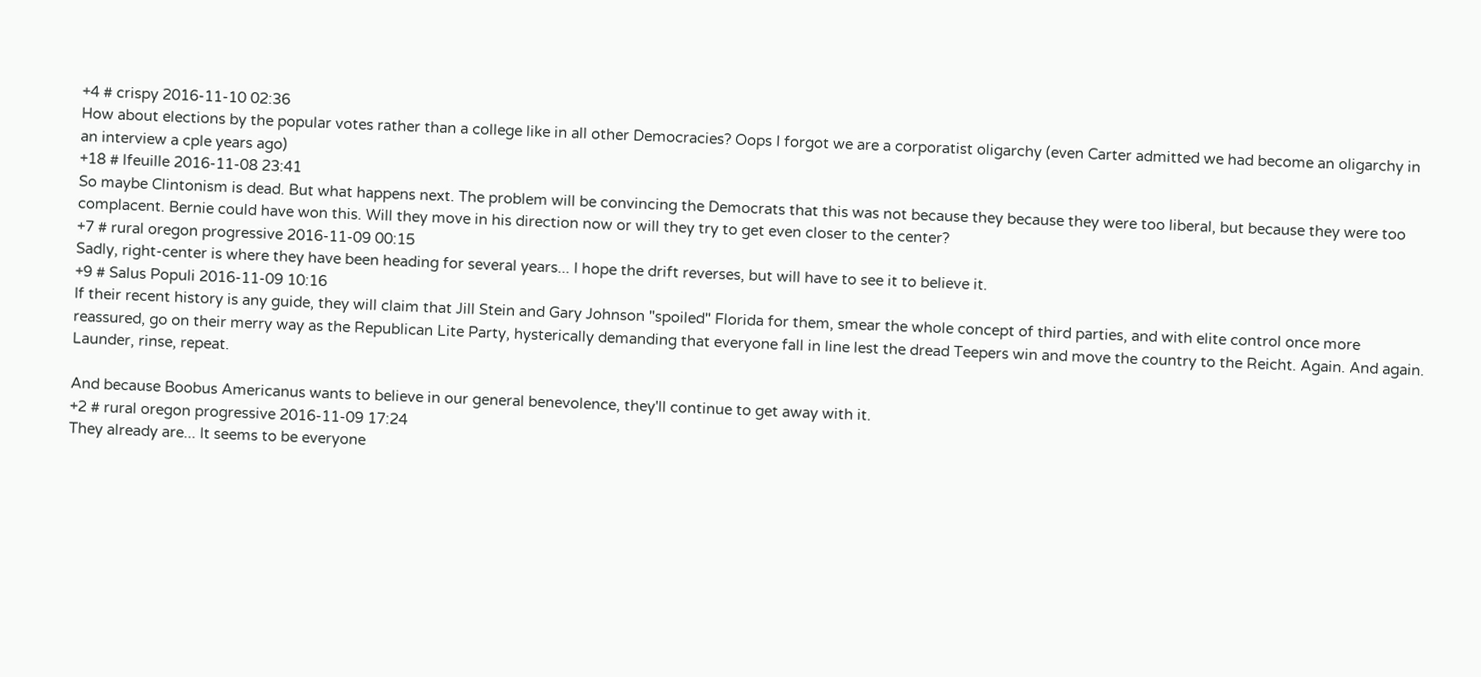+4 # crispy 2016-11-10 02:36
How about elections by the popular votes rather than a college like in all other Democracies? Oops I forgot we are a corporatist oligarchy (even Carter admitted we had become an oligarchy in an interview a cple years ago)
+18 # lfeuille 2016-11-08 23:41
So maybe Clintonism is dead. But what happens next. The problem will be convincing the Democrats that this was not because they because they were too liberal, but because they were too complacent. Bernie could have won this. Will they move in his direction now or will they try to get even closer to the center?
+7 # rural oregon progressive 2016-11-09 00:15
Sadly, right-center is where they have been heading for several years... I hope the drift reverses, but will have to see it to believe it.
+9 # Salus Populi 2016-11-09 10:16
If their recent history is any guide, they will claim that Jill Stein and Gary Johnson "spoiled" Florida for them, smear the whole concept of third parties, and with elite control once more reassured, go on their merry way as the Republican Lite Party, hysterically demanding that everyone fall in line lest the dread Teepers win and move the country to the Reicht. Again. And again. Launder, rinse, repeat.

And because Boobus Americanus wants to believe in our general benevolence, they'll continue to get away with it.
+2 # rural oregon progressive 2016-11-09 17:24
They already are... It seems to be everyone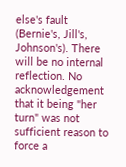else's fault (Bernie's, Jill's, Johnson's). There will be no internal reflection. No acknowledgement that it being "her turn" was not sufficient reason to force a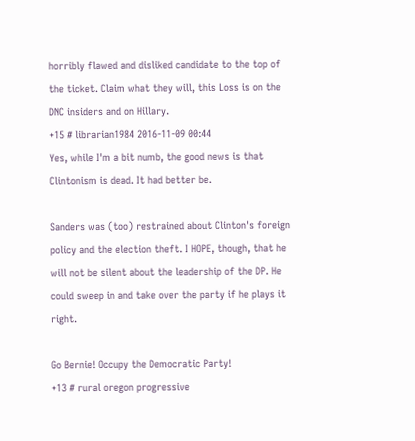horribly flawed and disliked candidate to the top of the ticket. Claim what they will, this Loss is on the DNC insiders and on Hillary.
+15 # librarian1984 2016-11-09 00:44
Yes, while I'm a bit numb, the good news is that Clintonism is dead. It had better be.

Sanders was (too) restrained about Clinton's foreign policy and the election theft. I HOPE, though, that he will not be silent about the leadership of the DP. He could sweep in and take over the party if he plays it right.

Go Bernie! Occupy the Democratic Party!
+13 # rural oregon progressive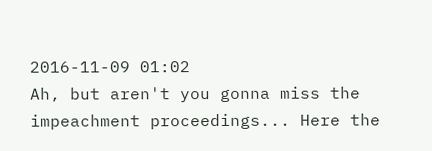2016-11-09 01:02
Ah, but aren't you gonna miss the impeachment proceedings... Here the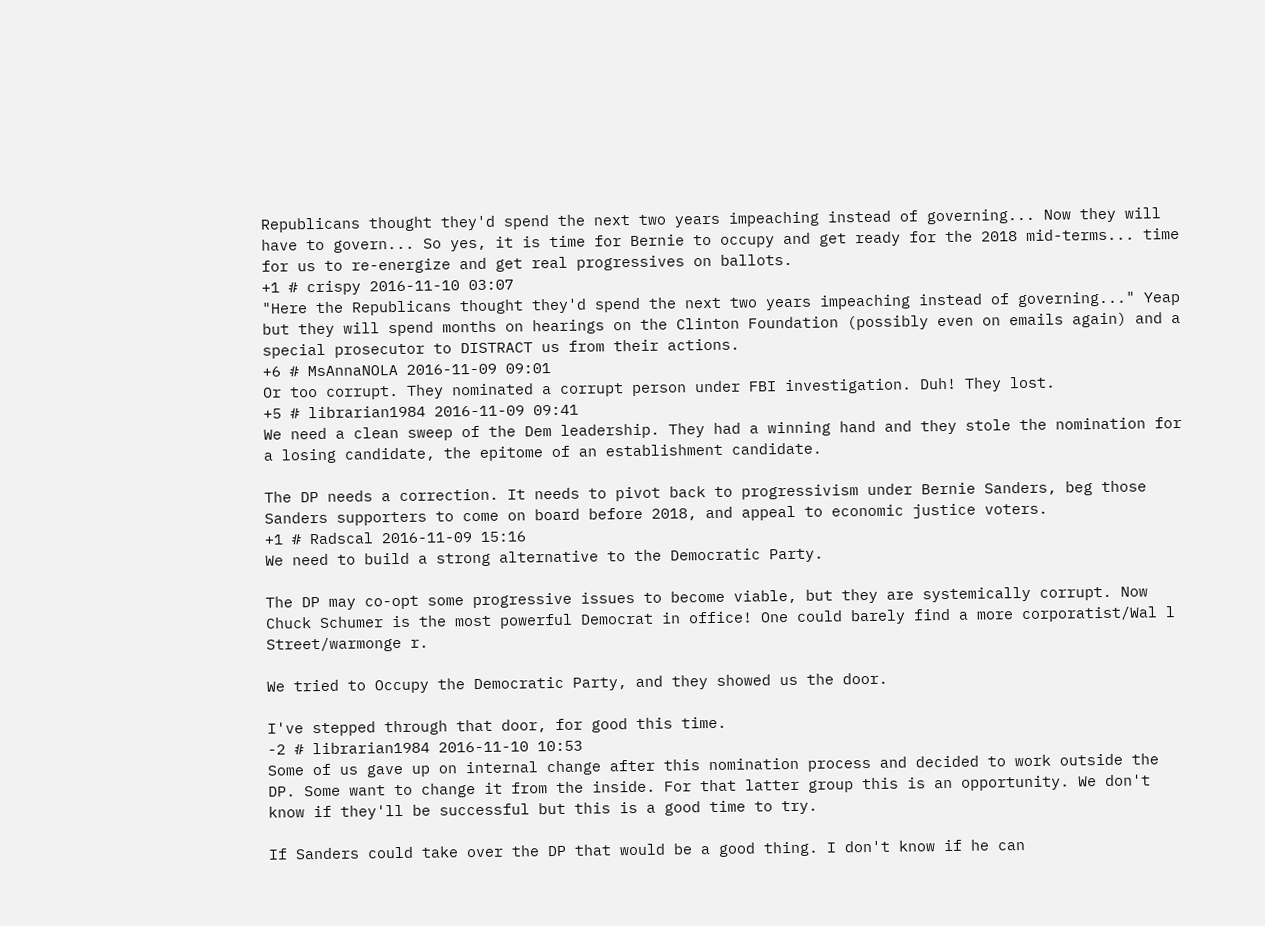Republicans thought they'd spend the next two years impeaching instead of governing... Now they will have to govern... So yes, it is time for Bernie to occupy and get ready for the 2018 mid-terms... time for us to re-energize and get real progressives on ballots.
+1 # crispy 2016-11-10 03:07
"Here the Republicans thought they'd spend the next two years impeaching instead of governing..." Yeap but they will spend months on hearings on the Clinton Foundation (possibly even on emails again) and a special prosecutor to DISTRACT us from their actions.
+6 # MsAnnaNOLA 2016-11-09 09:01
Or too corrupt. They nominated a corrupt person under FBI investigation. Duh! They lost.
+5 # librarian1984 2016-11-09 09:41
We need a clean sweep of the Dem leadership. They had a winning hand and they stole the nomination for a losing candidate, the epitome of an establishment candidate.

The DP needs a correction. It needs to pivot back to progressivism under Bernie Sanders, beg those Sanders supporters to come on board before 2018, and appeal to economic justice voters.
+1 # Radscal 2016-11-09 15:16
We need to build a strong alternative to the Democratic Party.

The DP may co-opt some progressive issues to become viable, but they are systemically corrupt. Now Chuck Schumer is the most powerful Democrat in office! One could barely find a more corporatist/Wal l Street/warmonge r.

We tried to Occupy the Democratic Party, and they showed us the door.

I've stepped through that door, for good this time.
-2 # librarian1984 2016-11-10 10:53
Some of us gave up on internal change after this nomination process and decided to work outside the DP. Some want to change it from the inside. For that latter group this is an opportunity. We don't know if they'll be successful but this is a good time to try.

If Sanders could take over the DP that would be a good thing. I don't know if he can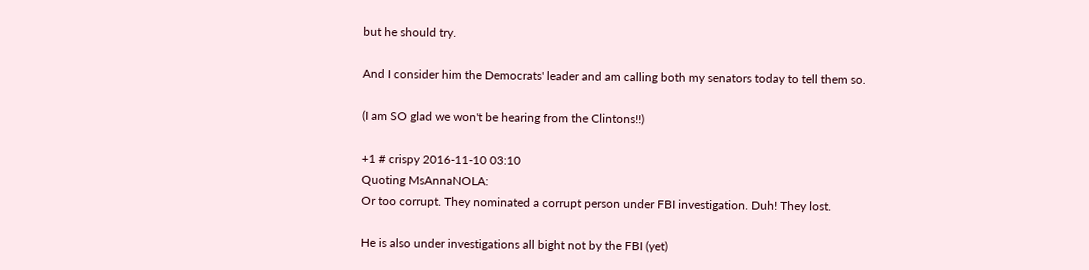but he should try.

And I consider him the Democrats' leader and am calling both my senators today to tell them so.

(I am SO glad we won't be hearing from the Clintons!!)

+1 # crispy 2016-11-10 03:10
Quoting MsAnnaNOLA:
Or too corrupt. They nominated a corrupt person under FBI investigation. Duh! They lost.

He is also under investigations all bight not by the FBI (yet)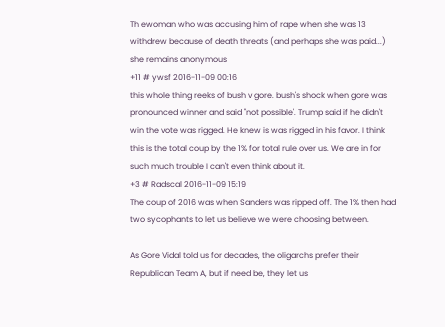Th ewoman who was accusing him of rape when she was 13 withdrew because of death threats (and perhaps she was paid...) she remains anonymous
+11 # ywsf 2016-11-09 00:16
this whole thing reeks of bush v gore. bush's shock when gore was pronounced winner and said "not possible'. Trump said if he didn't win the vote was rigged. He knew is was rigged in his favor. I think this is the total coup by the 1% for total rule over us. We are in for such much trouble I can't even think about it.
+3 # Radscal 2016-11-09 15:19
The coup of 2016 was when Sanders was ripped off. The 1% then had two sycophants to let us believe we were choosing between.

As Gore Vidal told us for decades, the oligarchs prefer their Republican Team A, but if need be, they let us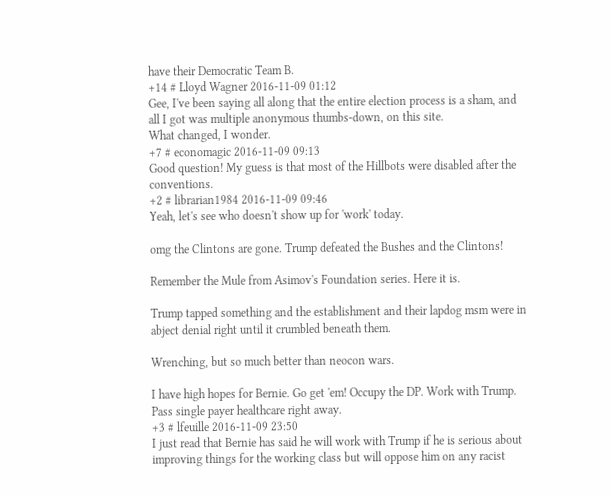have their Democratic Team B.
+14 # Lloyd Wagner 2016-11-09 01:12
Gee, I've been saying all along that the entire election process is a sham, and all I got was multiple anonymous thumbs-down, on this site.
What changed, I wonder.
+7 # economagic 2016-11-09 09:13
Good question! My guess is that most of the Hillbots were disabled after the conventions.
+2 # librarian1984 2016-11-09 09:46
Yeah, let's see who doesn't show up for 'work' today.

omg the Clintons are gone. Trump defeated the Bushes and the Clintons!

Remember the Mule from Asimov's Foundation series. Here it is.

Trump tapped something and the establishment and their lapdog msm were in abject denial right until it crumbled beneath them.

Wrenching, but so much better than neocon wars.

I have high hopes for Bernie. Go get 'em! Occupy the DP. Work with Trump. Pass single payer healthcare right away.
+3 # lfeuille 2016-11-09 23:50
I just read that Bernie has said he will work with Trump if he is serious about improving things for the working class but will oppose him on any racist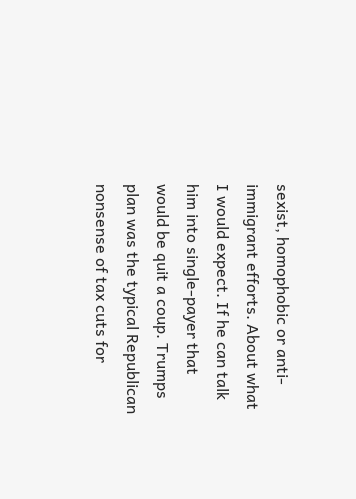sexist, homophobic or anti-immigrant efforts. About what I would expect. If he can talk him into single-payer that would be quit a coup. Trumps plan was the typical Republican nonsense of tax cuts for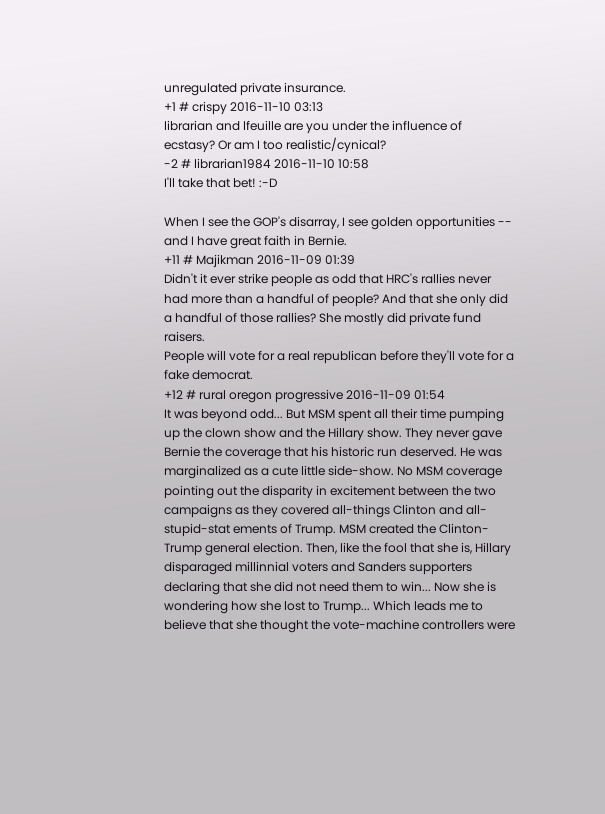unregulated private insurance.
+1 # crispy 2016-11-10 03:13
librarian and lfeuille are you under the influence of ecstasy? Or am I too realistic/cynical?
-2 # librarian1984 2016-11-10 10:58
I'll take that bet! :-D

When I see the GOP's disarray, I see golden opportunities -- and I have great faith in Bernie.
+11 # Majikman 2016-11-09 01:39
Didn't it ever strike people as odd that HRC's rallies never had more than a handful of people? And that she only did a handful of those rallies? She mostly did private fund raisers.
People will vote for a real republican before they'll vote for a fake democrat.
+12 # rural oregon progressive 2016-11-09 01:54
It was beyond odd... But MSM spent all their time pumping up the clown show and the Hillary show. They never gave Bernie the coverage that his historic run deserved. He was marginalized as a cute little side-show. No MSM coverage pointing out the disparity in excitement between the two campaigns as they covered all-things Clinton and all-stupid-stat ements of Trump. MSM created the Clinton-Trump general election. Then, like the fool that she is, Hillary disparaged millinnial voters and Sanders supporters declaring that she did not need them to win... Now she is wondering how she lost to Trump... Which leads me to believe that she thought the vote-machine controllers were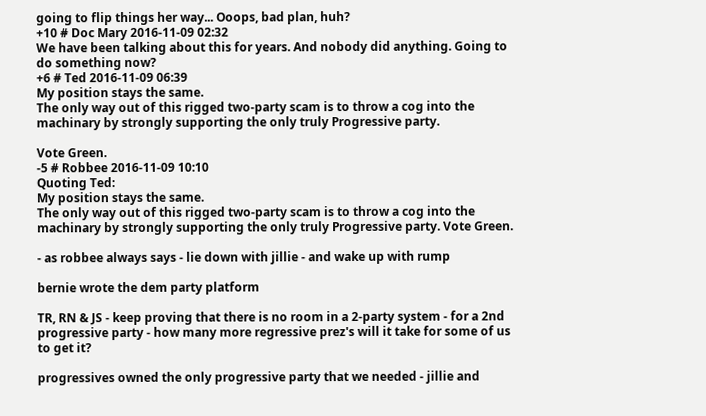going to flip things her way... Ooops, bad plan, huh?
+10 # Doc Mary 2016-11-09 02:32
We have been talking about this for years. And nobody did anything. Going to do something now?
+6 # Ted 2016-11-09 06:39
My position stays the same.
The only way out of this rigged two-party scam is to throw a cog into the machinary by strongly supporting the only truly Progressive party.

Vote Green.
-5 # Robbee 2016-11-09 10:10
Quoting Ted:
My position stays the same.
The only way out of this rigged two-party scam is to throw a cog into the machinary by strongly supporting the only truly Progressive party. Vote Green.

- as robbee always says - lie down with jillie - and wake up with rump

bernie wrote the dem party platform

TR, RN & JS - keep proving that there is no room in a 2-party system - for a 2nd progressive party - how many more regressive prez's will it take for some of us to get it?

progressives owned the only progressive party that we needed - jillie and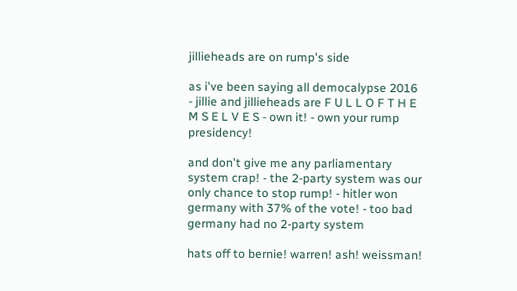jillieheads are on rump's side

as i've been saying all democalypse 2016 - jillie and jillieheads are F U L L O F T H E M S E L V E S - own it! - own your rump presidency!

and don't give me any parliamentary system crap! - the 2-party system was our only chance to stop rump! - hitler won germany with 37% of the vote! - too bad germany had no 2-party system

hats off to bernie! warren! ash! weissman!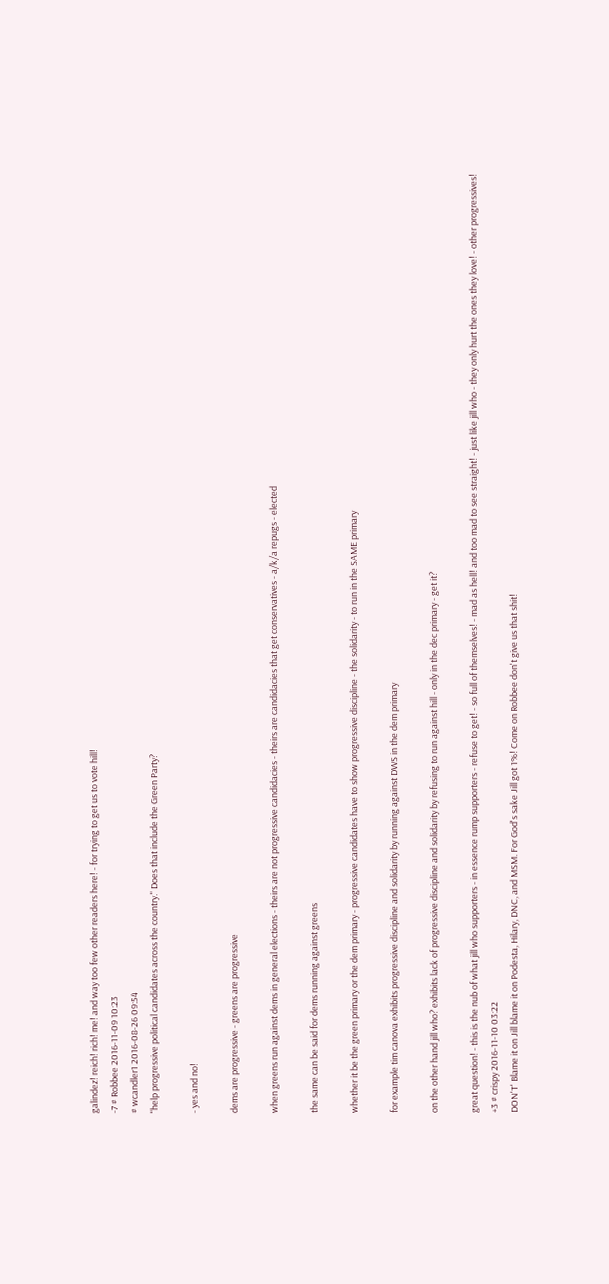galindez! reich! rich! me! and way too few other readers here! - for trying to get us to vote hill!
-7 # Robbee 2016-11-09 10:23
# wcandler1 2016-08-26 09:54
"help progressive political candidates across the country." Does that include the Green Party?

- yes and no!

dems are progressive - greens are progressive

when greens run against dems in general elections - theirs are not progressive candidacies - theirs are candidacies that get conservatives - a/k/a repugs - elected

the same can be said for dems running against greens

whether it be the green primary or the dem primary - progressive candidates have to show progressive discipline - the solidarity - to run in the SAME primary

for example tim canova exhibits progressive discipline and solidarity by running against DWS in the dem primary

on the other hand jill who? exhibits lack of progressive discipline and solidarity by refusing to run against hill - only in the dec primary - get it?

great question! - this is the nub of what jill who supporters - in essence rump supporters - refuse to get! - so full of themselves! - mad as hell! and too mad to see straight! - just like jill who - they only hurt the ones they love! - other progressives!
+3 # crispy 2016-11-10 03:22
DON'T' Blame it on Jill blame it on Podesta, Hilary, DNC, and MSM. For God's sake Jill got 1%! Come on Robbee don't give us that shit!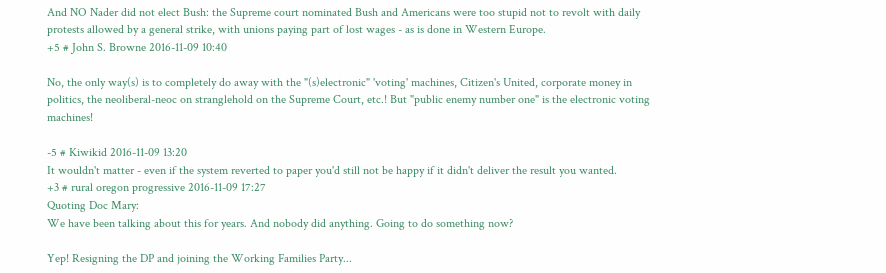And NO Nader did not elect Bush: the Supreme court nominated Bush and Americans were too stupid not to revolt with daily protests allowed by a general strike, with unions paying part of lost wages - as is done in Western Europe.
+5 # John S. Browne 2016-11-09 10:40

No, the only way(s) is to completely do away with the "(s)electronic" 'voting' machines, Citizen's United, corporate money in politics, the neoliberal-neoc on stranglehold on the Supreme Court, etc.! But "public enemy number one" is the electronic voting machines!

-5 # Kiwikid 2016-11-09 13:20
It wouldn't matter - even if the system reverted to paper you'd still not be happy if it didn't deliver the result you wanted.
+3 # rural oregon progressive 2016-11-09 17:27
Quoting Doc Mary:
We have been talking about this for years. And nobody did anything. Going to do something now?

Yep! Resigning the DP and joining the Working Families Party...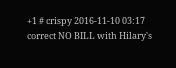+1 # crispy 2016-11-10 03:17
correct NO BILL with Hilary's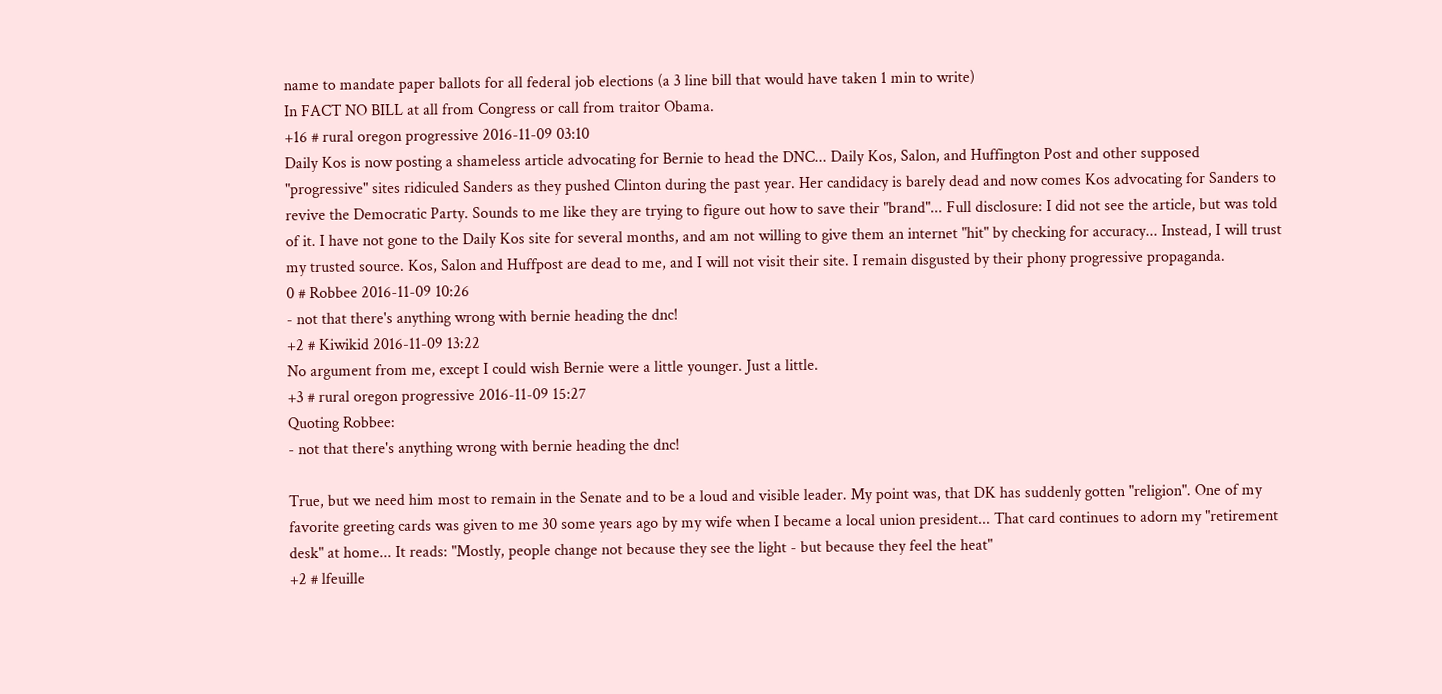name to mandate paper ballots for all federal job elections (a 3 line bill that would have taken 1 min to write)
In FACT NO BILL at all from Congress or call from traitor Obama.
+16 # rural oregon progressive 2016-11-09 03:10
Daily Kos is now posting a shameless article advocating for Bernie to head the DNC... Daily Kos, Salon, and Huffington Post and other supposed "progressive" sites ridiculed Sanders as they pushed Clinton during the past year. Her candidacy is barely dead and now comes Kos advocating for Sanders to revive the Democratic Party. Sounds to me like they are trying to figure out how to save their "brand"... Full disclosure: I did not see the article, but was told of it. I have not gone to the Daily Kos site for several months, and am not willing to give them an internet "hit" by checking for accuracy... Instead, I will trust my trusted source. Kos, Salon and Huffpost are dead to me, and I will not visit their site. I remain disgusted by their phony progressive propaganda.
0 # Robbee 2016-11-09 10:26
- not that there's anything wrong with bernie heading the dnc!
+2 # Kiwikid 2016-11-09 13:22
No argument from me, except I could wish Bernie were a little younger. Just a little.
+3 # rural oregon progressive 2016-11-09 15:27
Quoting Robbee:
- not that there's anything wrong with bernie heading the dnc!

True, but we need him most to remain in the Senate and to be a loud and visible leader. My point was, that DK has suddenly gotten "religion". One of my favorite greeting cards was given to me 30 some years ago by my wife when I became a local union president... That card continues to adorn my "retirement desk" at home... It reads: "Mostly, people change not because they see the light - but because they feel the heat"
+2 # lfeuille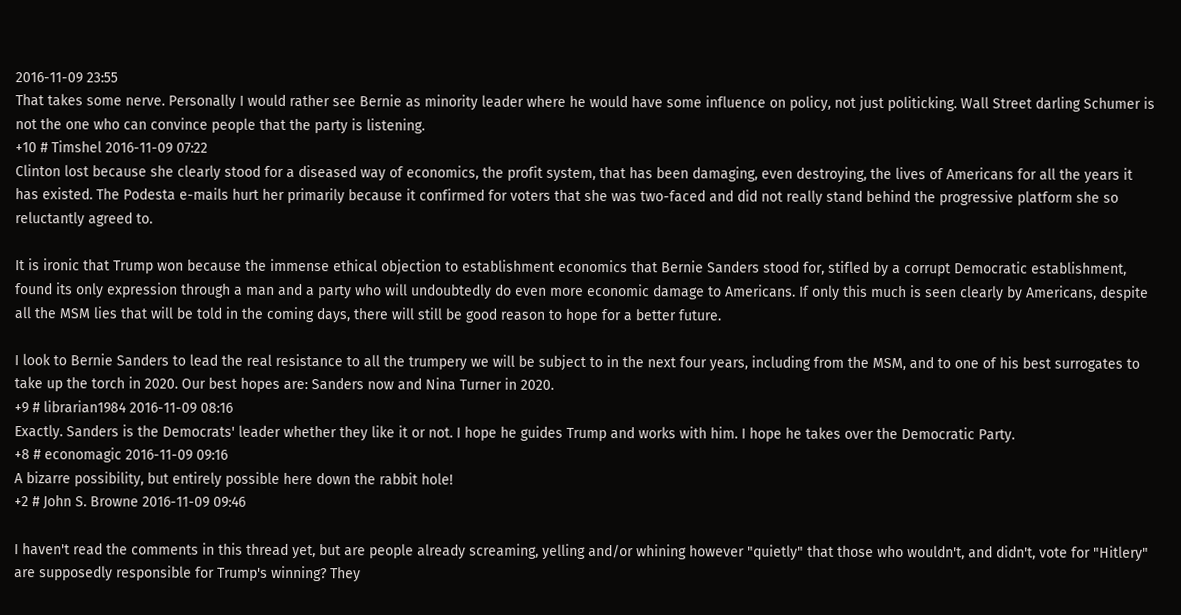2016-11-09 23:55
That takes some nerve. Personally I would rather see Bernie as minority leader where he would have some influence on policy, not just politicking. Wall Street darling Schumer is not the one who can convince people that the party is listening.
+10 # Timshel 2016-11-09 07:22
Clinton lost because she clearly stood for a diseased way of economics, the profit system, that has been damaging, even destroying, the lives of Americans for all the years it has existed. The Podesta e-mails hurt her primarily because it confirmed for voters that she was two-faced and did not really stand behind the progressive platform she so reluctantly agreed to.

It is ironic that Trump won because the immense ethical objection to establishment economics that Bernie Sanders stood for, stifled by a corrupt Democratic establishment, found its only expression through a man and a party who will undoubtedly do even more economic damage to Americans. If only this much is seen clearly by Americans, despite all the MSM lies that will be told in the coming days, there will still be good reason to hope for a better future.

I look to Bernie Sanders to lead the real resistance to all the trumpery we will be subject to in the next four years, including from the MSM, and to one of his best surrogates to take up the torch in 2020. Our best hopes are: Sanders now and Nina Turner in 2020.
+9 # librarian1984 2016-11-09 08:16
Exactly. Sanders is the Democrats' leader whether they like it or not. I hope he guides Trump and works with him. I hope he takes over the Democratic Party.
+8 # economagic 2016-11-09 09:16
A bizarre possibility, but entirely possible here down the rabbit hole!
+2 # John S. Browne 2016-11-09 09:46

I haven't read the comments in this thread yet, but are people already screaming, yelling and/or whining however "quietly" that those who wouldn't, and didn't, vote for "Hitlery" are supposedly responsible for Trump's winning? They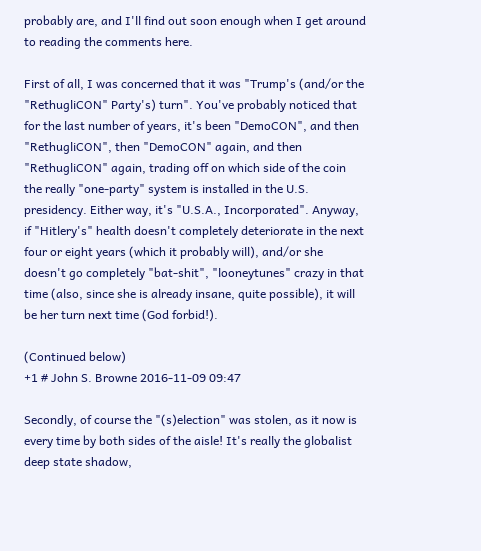probably are, and I'll find out soon enough when I get around to reading the comments here.

First of all, I was concerned that it was "Trump's (and/or the "RethugliCON" Party's) turn". You've probably noticed that for the last number of years, it's been "DemoCON", and then "RethugliCON", then "DemoCON" again, and then "RethugliCON" again, trading off on which side of the coin the really "one-party" system is installed in the U.S. presidency. Either way, it's "U.S.A., Incorporated". Anyway, if "Hitlery's" health doesn't completely deteriorate in the next four or eight years (which it probably will), and/or she doesn't go completely "bat-shit", "looneytunes" crazy in that time (also, since she is already insane, quite possible), it will be her turn next time (God forbid!).

(Continued below)
+1 # John S. Browne 2016-11-09 09:47

Secondly, of course the "(s)election" was stolen, as it now is every time by both sides of the aisle! It's really the globalist deep state shadow,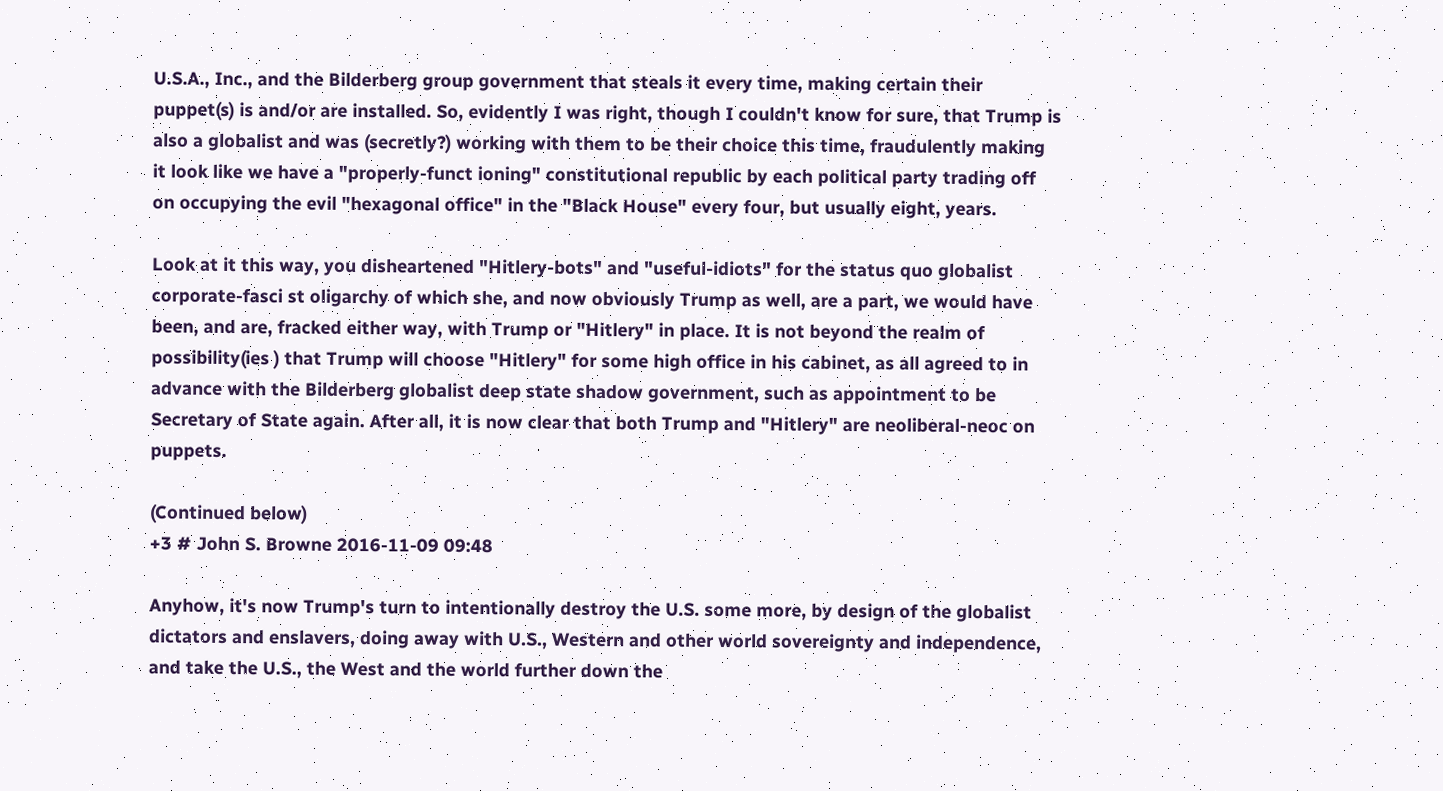U.S.A., Inc., and the Bilderberg group government that steals it every time, making certain their puppet(s) is and/or are installed. So, evidently I was right, though I couldn't know for sure, that Trump is also a globalist and was (secretly?) working with them to be their choice this time, fraudulently making it look like we have a "properly-funct ioning" constitutional republic by each political party trading off on occupying the evil "hexagonal office" in the "Black House" every four, but usually eight, years.

Look at it this way, you disheartened "Hitlery-bots" and "useful-idiots" for the status quo globalist corporate-fasci st oligarchy of which she, and now obviously Trump as well, are a part, we would have been, and are, fracked either way, with Trump or "Hitlery" in place. It is not beyond the realm of possibility(ies ) that Trump will choose "Hitlery" for some high office in his cabinet, as all agreed to in advance with the Bilderberg globalist deep state shadow government, such as appointment to be Secretary of State again. After all, it is now clear that both Trump and "Hitlery" are neoliberal-neoc on puppets.

(Continued below)
+3 # John S. Browne 2016-11-09 09:48

Anyhow, it's now Trump's turn to intentionally destroy the U.S. some more, by design of the globalist dictators and enslavers, doing away with U.S., Western and other world sovereignty and independence, and take the U.S., the West and the world further down the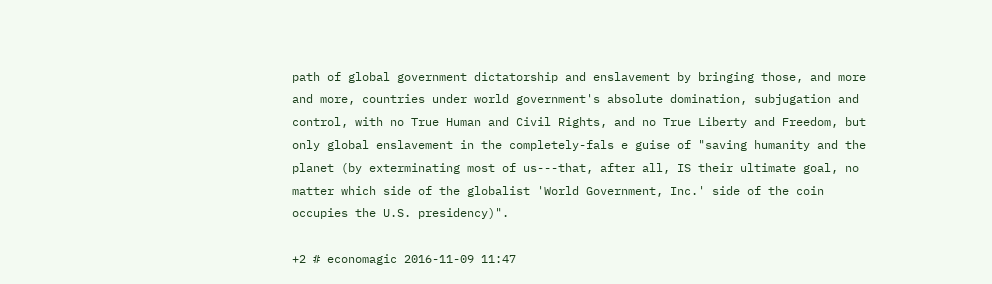path of global government dictatorship and enslavement by bringing those, and more and more, countries under world government's absolute domination, subjugation and control, with no True Human and Civil Rights, and no True Liberty and Freedom, but only global enslavement in the completely-fals e guise of "saving humanity and the planet (by exterminating most of us---that, after all, IS their ultimate goal, no matter which side of the globalist 'World Government, Inc.' side of the coin occupies the U.S. presidency)".

+2 # economagic 2016-11-09 11:47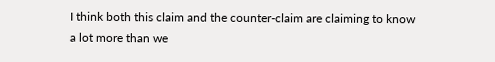I think both this claim and the counter-claim are claiming to know a lot more than we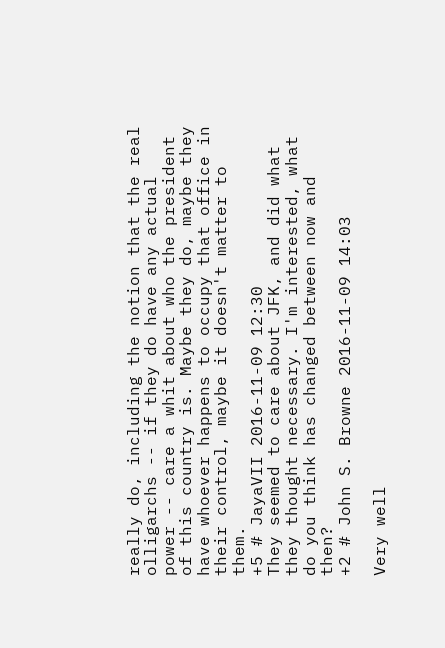really do, including the notion that the real olligarchs -- if they do have any actual power -- care a whit about who the president of this country is. Maybe they do, maybe they have whoever happens to occupy that office in their control, maybe it doesn't matter to them.
+5 # JayaVII 2016-11-09 12:30
They seemed to care about JFK, and did what they thought necessary. I'm interested, what do you think has changed between now and then?
+2 # John S. Browne 2016-11-09 14:03

Very well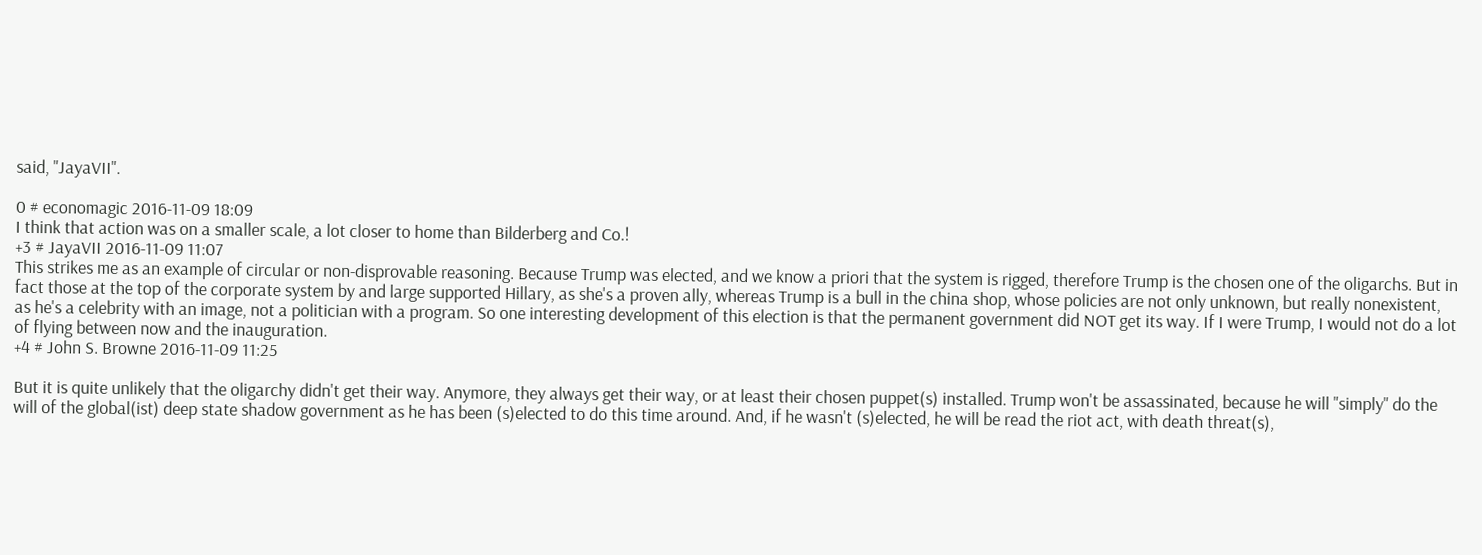said, "JayaVII".

0 # economagic 2016-11-09 18:09
I think that action was on a smaller scale, a lot closer to home than Bilderberg and Co.!
+3 # JayaVII 2016-11-09 11:07
This strikes me as an example of circular or non-disprovable reasoning. Because Trump was elected, and we know a priori that the system is rigged, therefore Trump is the chosen one of the oligarchs. But in fact those at the top of the corporate system by and large supported Hillary, as she's a proven ally, whereas Trump is a bull in the china shop, whose policies are not only unknown, but really nonexistent, as he's a celebrity with an image, not a politician with a program. So one interesting development of this election is that the permanent government did NOT get its way. If I were Trump, I would not do a lot of flying between now and the inauguration.
+4 # John S. Browne 2016-11-09 11:25

But it is quite unlikely that the oligarchy didn't get their way. Anymore, they always get their way, or at least their chosen puppet(s) installed. Trump won't be assassinated, because he will "simply" do the will of the global(ist) deep state shadow government as he has been (s)elected to do this time around. And, if he wasn't (s)elected, he will be read the riot act, with death threat(s),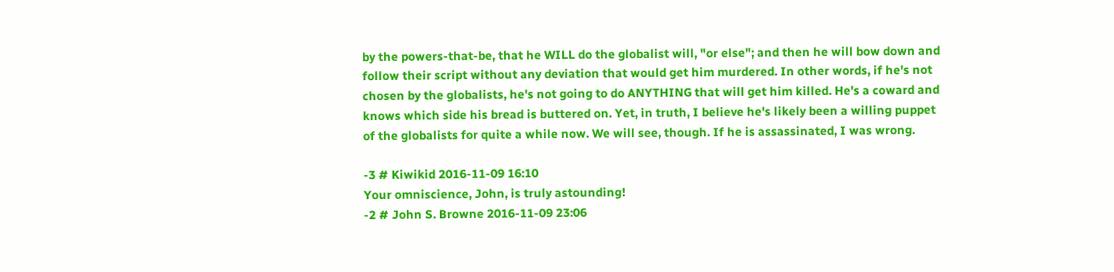by the powers-that-be, that he WILL do the globalist will, "or else"; and then he will bow down and follow their script without any deviation that would get him murdered. In other words, if he's not chosen by the globalists, he's not going to do ANYTHING that will get him killed. He's a coward and knows which side his bread is buttered on. Yet, in truth, I believe he's likely been a willing puppet of the globalists for quite a while now. We will see, though. If he is assassinated, I was wrong.

-3 # Kiwikid 2016-11-09 16:10
Your omniscience, John, is truly astounding!
-2 # John S. Browne 2016-11-09 23:06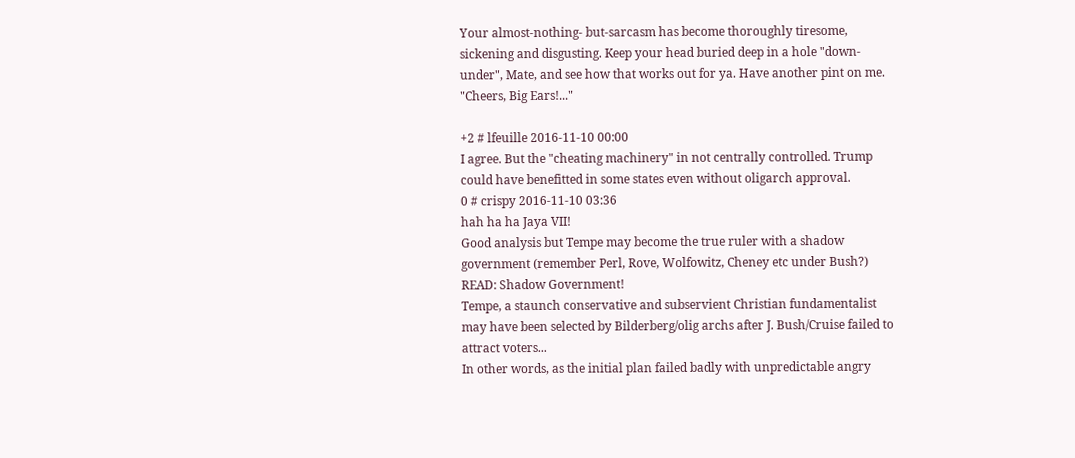Your almost-nothing- but-sarcasm has become thoroughly tiresome, sickening and disgusting. Keep your head buried deep in a hole "down-under", Mate, and see how that works out for ya. Have another pint on me. "Cheers, Big Ears!..."

+2 # lfeuille 2016-11-10 00:00
I agree. But the "cheating machinery" in not centrally controlled. Trump could have benefitted in some states even without oligarch approval.
0 # crispy 2016-11-10 03:36
hah ha ha Jaya VII!
Good analysis but Tempe may become the true ruler with a shadow government (remember Perl, Rove, Wolfowitz, Cheney etc under Bush?) READ: Shadow Government!
Tempe, a staunch conservative and subservient Christian fundamentalist may have been selected by Bilderberg/olig archs after J. Bush/Cruise failed to attract voters...
In other words, as the initial plan failed badly with unpredictable angry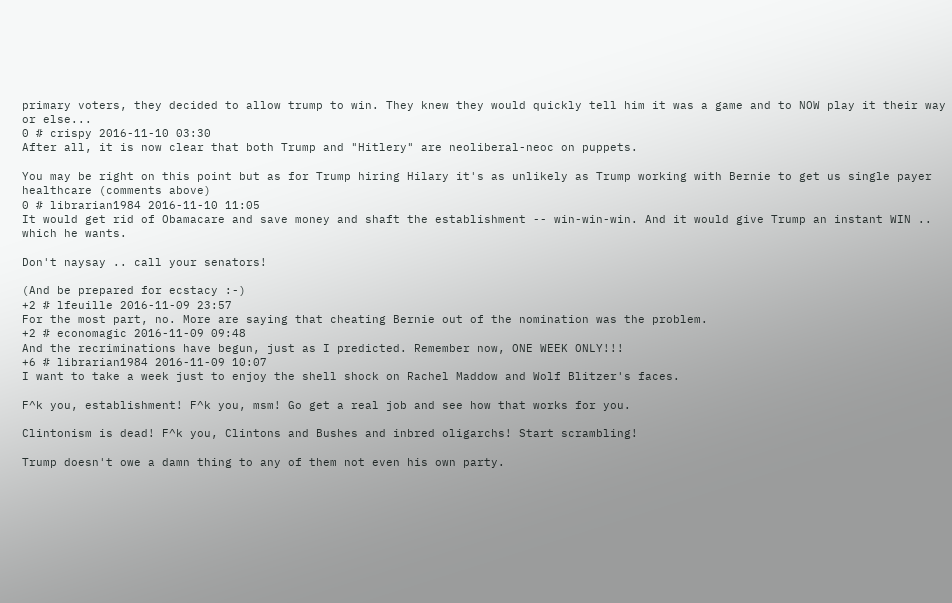primary voters, they decided to allow trump to win. They knew they would quickly tell him it was a game and to NOW play it their way or else...
0 # crispy 2016-11-10 03:30
After all, it is now clear that both Trump and "Hitlery" are neoliberal-neoc on puppets.

You may be right on this point but as for Trump hiring Hilary it's as unlikely as Trump working with Bernie to get us single payer healthcare (comments above)
0 # librarian1984 2016-11-10 11:05
It would get rid of Obamacare and save money and shaft the establishment -- win-win-win. And it would give Trump an instant WIN .. which he wants.

Don't naysay .. call your senators!

(And be prepared for ecstacy :-)
+2 # lfeuille 2016-11-09 23:57
For the most part, no. More are saying that cheating Bernie out of the nomination was the problem.
+2 # economagic 2016-11-09 09:48
And the recriminations have begun, just as I predicted. Remember now, ONE WEEK ONLY!!!
+6 # librarian1984 2016-11-09 10:07
I want to take a week just to enjoy the shell shock on Rachel Maddow and Wolf Blitzer's faces.

F^k you, establishment! F^k you, msm! Go get a real job and see how that works for you.

Clintonism is dead! F^k you, Clintons and Bushes and inbred oligarchs! Start scrambling!

Trump doesn't owe a damn thing to any of them not even his own party.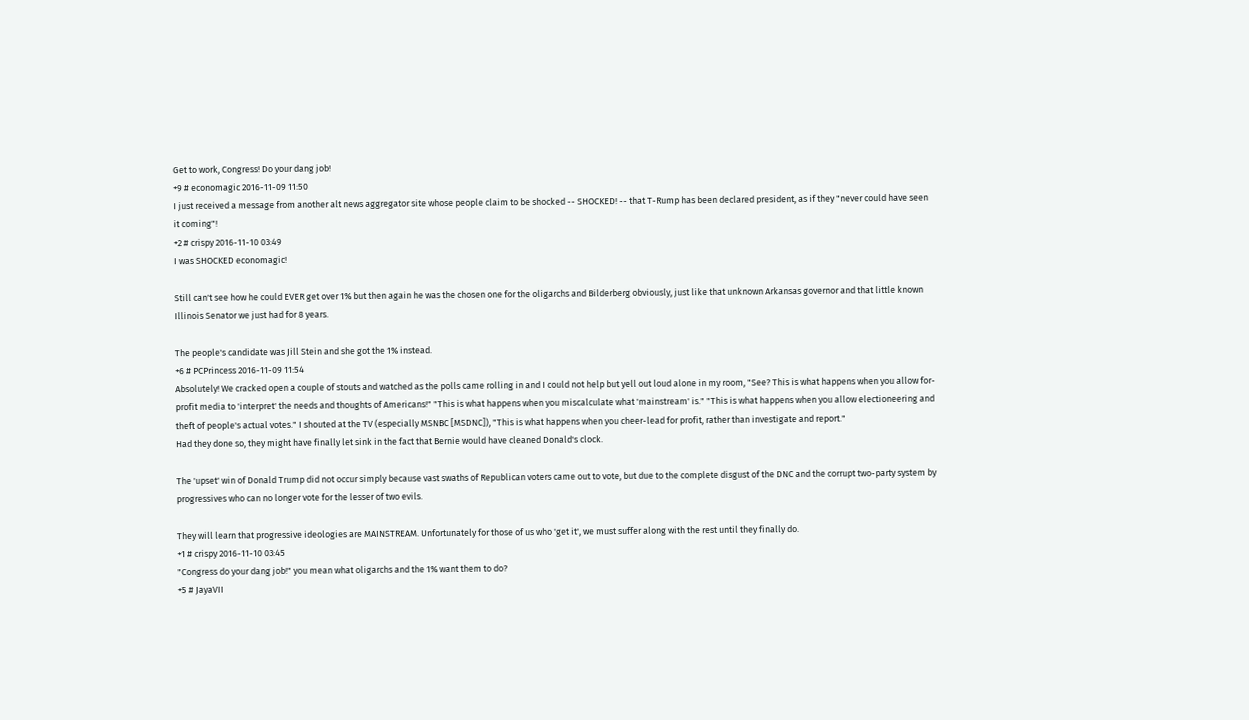Get to work, Congress! Do your dang job!
+9 # economagic 2016-11-09 11:50
I just received a message from another alt news aggregator site whose people claim to be shocked -- SHOCKED! -- that T-Rump has been declared president, as if they "never could have seen it coming"!
+2 # crispy 2016-11-10 03:49
I was SHOCKED economagic!

Still can't see how he could EVER get over 1% but then again he was the chosen one for the oligarchs and Bilderberg obviously, just like that unknown Arkansas governor and that little known Illinois Senator we just had for 8 years.

The people's candidate was Jill Stein and she got the 1% instead.
+6 # PCPrincess 2016-11-09 11:54
Absolutely! We cracked open a couple of stouts and watched as the polls came rolling in and I could not help but yell out loud alone in my room, "See? This is what happens when you allow for-profit media to 'interpret' the needs and thoughts of Americans!" "This is what happens when you miscalculate what 'mainstream' is." "This is what happens when you allow electioneering and theft of people's actual votes." I shouted at the TV (especially MSNBC [MSDNC]), "This is what happens when you cheer-lead for profit, rather than investigate and report."
Had they done so, they might have finally let sink in the fact that Bernie would have cleaned Donald's clock.

The 'upset' win of Donald Trump did not occur simply because vast swaths of Republican voters came out to vote, but due to the complete disgust of the DNC and the corrupt two-party system by progressives who can no longer vote for the lesser of two evils.

They will learn that progressive ideologies are MAINSTREAM. Unfortunately for those of us who 'get it', we must suffer along with the rest until they finally do.
+1 # crispy 2016-11-10 03:45
"Congress do your dang job!" you mean what oligarchs and the 1% want them to do?
+5 # JayaVII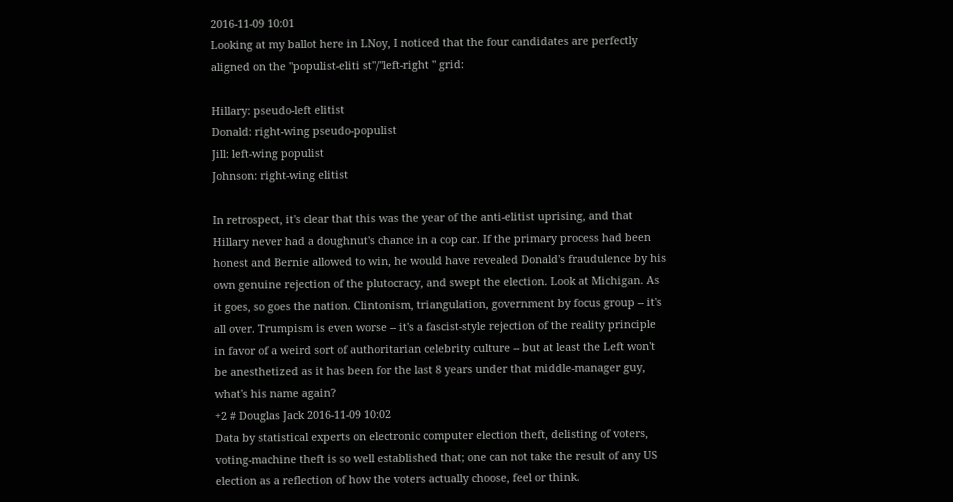2016-11-09 10:01
Looking at my ballot here in LNoy, I noticed that the four candidates are perfectly aligned on the "populist-eliti st"/"left-right " grid:

Hillary: pseudo-left elitist
Donald: right-wing pseudo-populist
Jill: left-wing populist
Johnson: right-wing elitist

In retrospect, it's clear that this was the year of the anti-elitist uprising, and that Hillary never had a doughnut's chance in a cop car. If the primary process had been honest and Bernie allowed to win, he would have revealed Donald's fraudulence by his own genuine rejection of the plutocracy, and swept the election. Look at Michigan. As it goes, so goes the nation. Clintonism, triangulation, government by focus group -- it's all over. Trumpism is even worse -- it's a fascist-style rejection of the reality principle in favor of a weird sort of authoritarian celebrity culture -- but at least the Left won't be anesthetized as it has been for the last 8 years under that middle-manager guy, what's his name again?
+2 # Douglas Jack 2016-11-09 10:02
Data by statistical experts on electronic computer election theft, delisting of voters, voting-machine theft is so well established that; one can not take the result of any US election as a reflection of how the voters actually choose, feel or think.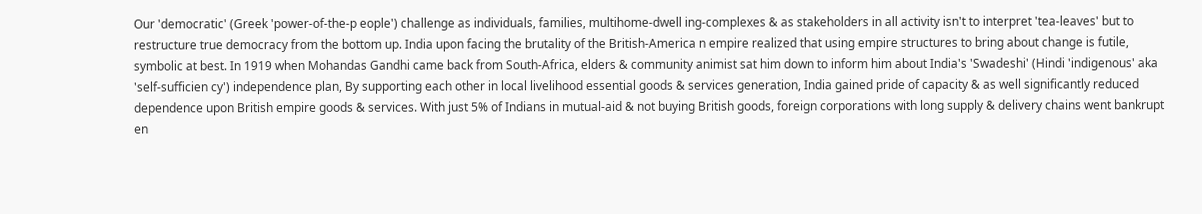Our 'democratic' (Greek 'power-of-the-p eople') challenge as individuals, families, multihome-dwell ing-complexes & as stakeholders in all activity isn't to interpret 'tea-leaves' but to restructure true democracy from the bottom up. India upon facing the brutality of the British-America n empire realized that using empire structures to bring about change is futile, symbolic at best. In 1919 when Mohandas Gandhi came back from South-Africa, elders & community animist sat him down to inform him about India's 'Swadeshi' (Hindi 'indigenous' aka 'self-sufficien cy') independence plan, By supporting each other in local livelihood essential goods & services generation, India gained pride of capacity & as well significantly reduced dependence upon British empire goods & services. With just 5% of Indians in mutual-aid & not buying British goods, foreign corporations with long supply & delivery chains went bankrupt en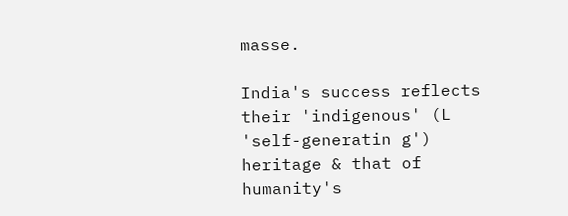masse.

India's success reflects their 'indigenous' (L 'self-generatin g') heritage & that of humanity's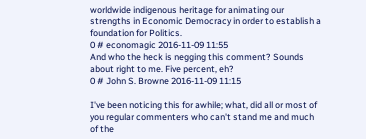worldwide indigenous heritage for animating our strengths in Economic Democracy in order to establish a foundation for Politics.
0 # economagic 2016-11-09 11:55
And who the heck is negging this comment? Sounds about right to me. Five percent, eh?
0 # John S. Browne 2016-11-09 11:15

I've been noticing this for awhile; what, did all or most of you regular commenters who can't stand me and much of the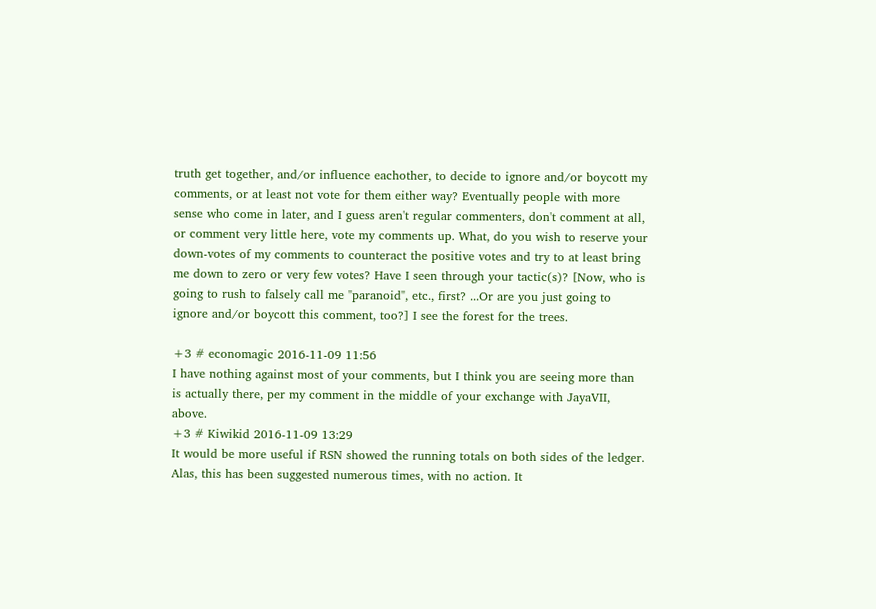truth get together, and/or influence eachother, to decide to ignore and/or boycott my comments, or at least not vote for them either way? Eventually people with more sense who come in later, and I guess aren't regular commenters, don't comment at all, or comment very little here, vote my comments up. What, do you wish to reserve your down-votes of my comments to counteract the positive votes and try to at least bring me down to zero or very few votes? Have I seen through your tactic(s)? [Now, who is going to rush to falsely call me "paranoid", etc., first? ...Or are you just going to ignore and/or boycott this comment, too?] I see the forest for the trees.

+3 # economagic 2016-11-09 11:56
I have nothing against most of your comments, but I think you are seeing more than is actually there, per my comment in the middle of your exchange with JayaVII, above.
+3 # Kiwikid 2016-11-09 13:29
It would be more useful if RSN showed the running totals on both sides of the ledger. Alas, this has been suggested numerous times, with no action. It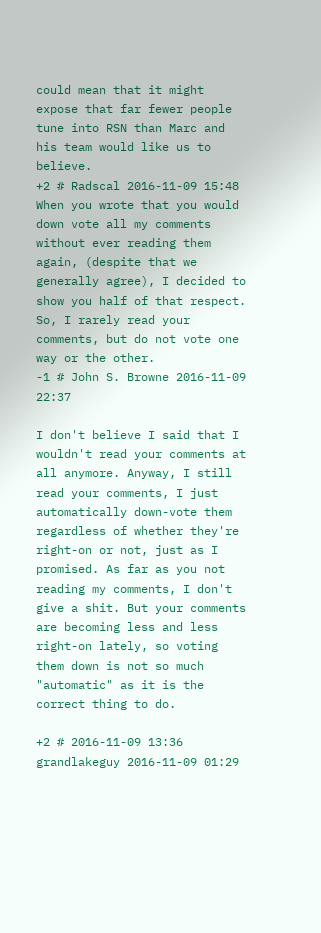could mean that it might expose that far fewer people tune into RSN than Marc and his team would like us to believe.
+2 # Radscal 2016-11-09 15:48
When you wrote that you would down vote all my comments without ever reading them again, (despite that we generally agree), I decided to show you half of that respect. So, I rarely read your comments, but do not vote one way or the other.
-1 # John S. Browne 2016-11-09 22:37

I don't believe I said that I wouldn't read your comments at all anymore. Anyway, I still read your comments, I just automatically down-vote them regardless of whether they're right-on or not, just as I promised. As far as you not reading my comments, I don't give a shit. But your comments are becoming less and less right-on lately, so voting them down is not so much "automatic" as it is the correct thing to do.

+2 # 2016-11-09 13:36
grandlakeguy 2016-11-09 01:29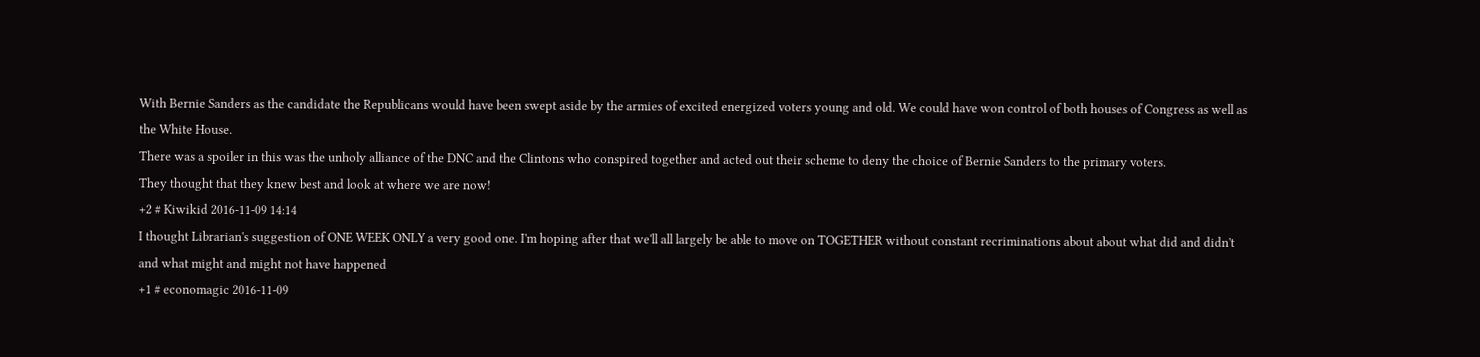With Bernie Sanders as the candidate the Republicans would have been swept aside by the armies of excited energized voters young and old. We could have won control of both houses of Congress as well as the White House.
There was a spoiler in this was the unholy alliance of the DNC and the Clintons who conspired together and acted out their scheme to deny the choice of Bernie Sanders to the primary voters.
They thought that they knew best and look at where we are now!
+2 # Kiwikid 2016-11-09 14:14
I thought Librarian's suggestion of ONE WEEK ONLY a very good one. I'm hoping after that we'll all largely be able to move on TOGETHER without constant recriminations about about what did and didn't and what might and might not have happened
+1 # economagic 2016-11-09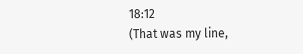18:12
(That was my line,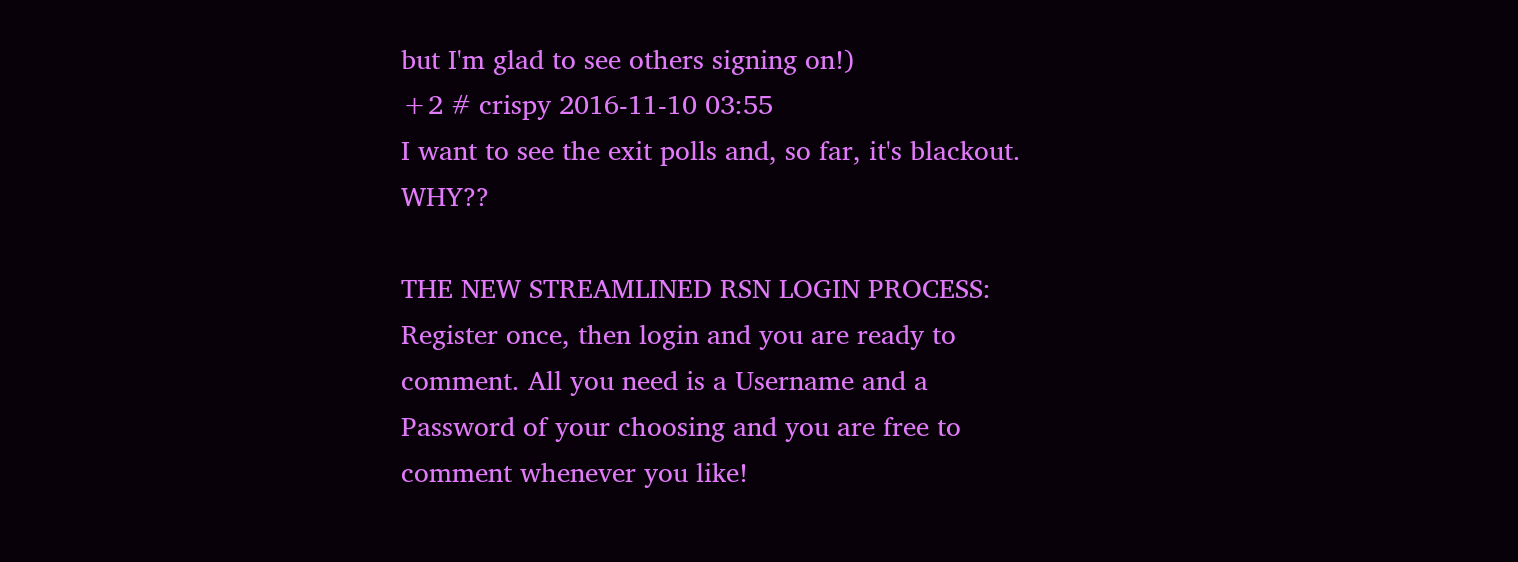but I'm glad to see others signing on!)
+2 # crispy 2016-11-10 03:55
I want to see the exit polls and, so far, it's blackout. WHY??

THE NEW STREAMLINED RSN LOGIN PROCESS: Register once, then login and you are ready to comment. All you need is a Username and a Password of your choosing and you are free to comment whenever you like!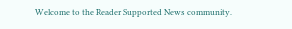Welcome to the Reader Supported News community.